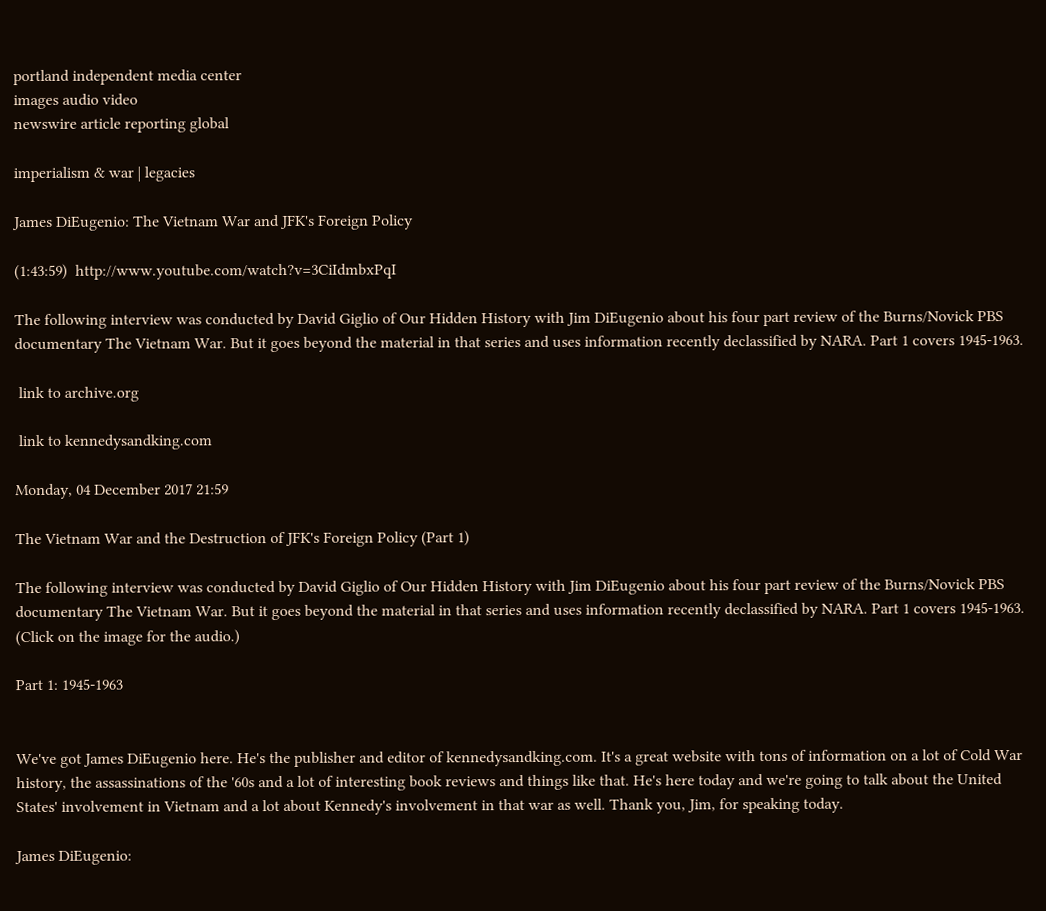portland independent media center
images audio video
newswire article reporting global

imperialism & war | legacies

James DiEugenio: The Vietnam War and JFK's Foreign Policy

(1:43:59)  http://www.youtube.com/watch?v=3CiIdmbxPqI

The following interview was conducted by David Giglio of Our Hidden History with Jim DiEugenio about his four part review of the Burns/Novick PBS documentary The Vietnam War. But it goes beyond the material in that series and uses information recently declassified by NARA. Part 1 covers 1945-1963.

 link to archive.org

 link to kennedysandking.com

Monday, 04 December 2017 21:59

The Vietnam War and the Destruction of JFK's Foreign Policy (Part 1)

The following interview was conducted by David Giglio of Our Hidden History with Jim DiEugenio about his four part review of the Burns/Novick PBS documentary The Vietnam War. But it goes beyond the material in that series and uses information recently declassified by NARA. Part 1 covers 1945-1963. (Click on the image for the audio.)

Part 1: 1945-1963


We've got James DiEugenio here. He's the publisher and editor of kennedysandking.com. It's a great website with tons of information on a lot of Cold War history, the assassinations of the '60s and a lot of interesting book reviews and things like that. He's here today and we're going to talk about the United States' involvement in Vietnam and a lot about Kennedy's involvement in that war as well. Thank you, Jim, for speaking today.

James DiEugenio: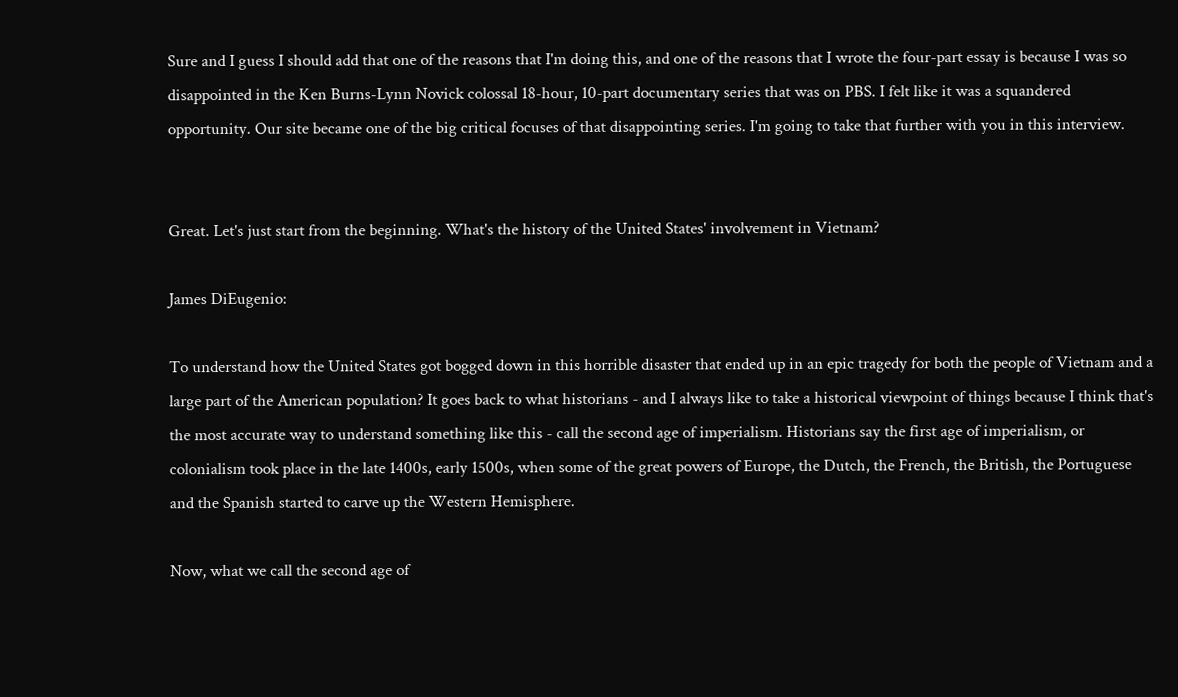Sure and I guess I should add that one of the reasons that I'm doing this, and one of the reasons that I wrote the four-part essay is because I was so disappointed in the Ken Burns-Lynn Novick colossal 18-hour, 10-part documentary series that was on PBS. I felt like it was a squandered opportunity. Our site became one of the big critical focuses of that disappointing series. I'm going to take that further with you in this interview.


Great. Let's just start from the beginning. What's the history of the United States' involvement in Vietnam?

James DiEugenio:

To understand how the United States got bogged down in this horrible disaster that ended up in an epic tragedy for both the people of Vietnam and a large part of the American population? It goes back to what historians - and I always like to take a historical viewpoint of things because I think that's the most accurate way to understand something like this - call the second age of imperialism. Historians say the first age of imperialism, or colonialism took place in the late 1400s, early 1500s, when some of the great powers of Europe, the Dutch, the French, the British, the Portuguese and the Spanish started to carve up the Western Hemisphere.

Now, what we call the second age of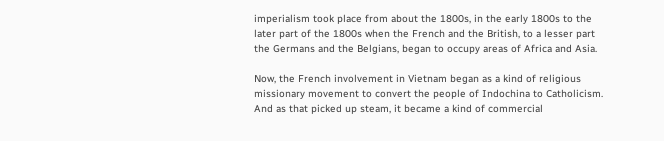imperialism took place from about the 1800s, in the early 1800s to the later part of the 1800s when the French and the British, to a lesser part the Germans and the Belgians, began to occupy areas of Africa and Asia.

Now, the French involvement in Vietnam began as a kind of religious missionary movement to convert the people of Indochina to Catholicism. And as that picked up steam, it became a kind of commercial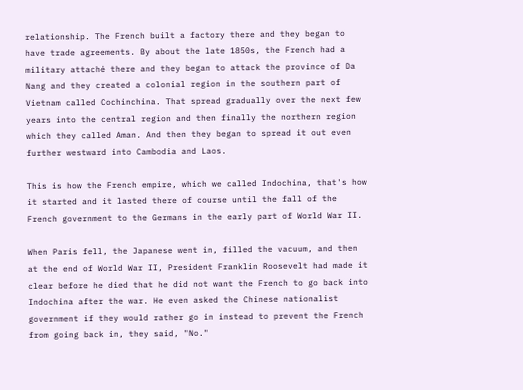relationship. The French built a factory there and they began to have trade agreements. By about the late 1850s, the French had a military attaché there and they began to attack the province of Da Nang and they created a colonial region in the southern part of Vietnam called Cochinchina. That spread gradually over the next few years into the central region and then finally the northern region which they called Aman. And then they began to spread it out even further westward into Cambodia and Laos.

This is how the French empire, which we called Indochina, that's how it started and it lasted there of course until the fall of the French government to the Germans in the early part of World War II.

When Paris fell, the Japanese went in, filled the vacuum, and then at the end of World War II, President Franklin Roosevelt had made it clear before he died that he did not want the French to go back into Indochina after the war. He even asked the Chinese nationalist government if they would rather go in instead to prevent the French from going back in, they said, "No."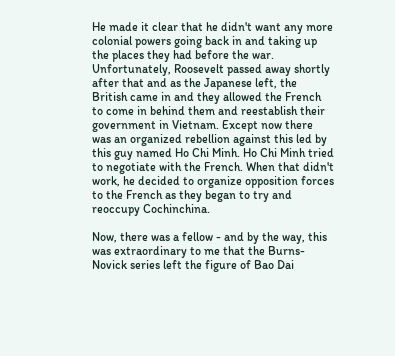He made it clear that he didn't want any more colonial powers going back in and taking up the places they had before the war. Unfortunately, Roosevelt passed away shortly after that and as the Japanese left, the British came in and they allowed the French to come in behind them and reestablish their government in Vietnam. Except now there was an organized rebellion against this led by this guy named Ho Chi Minh. Ho Chi Minh tried to negotiate with the French. When that didn't work, he decided to organize opposition forces to the French as they began to try and reoccupy Cochinchina.

Now, there was a fellow - and by the way, this was extraordinary to me that the Burns-Novick series left the figure of Bao Dai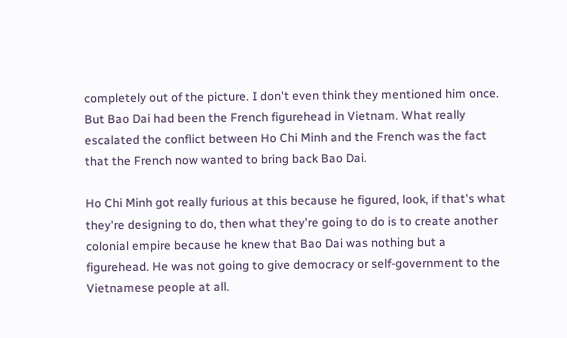completely out of the picture. I don't even think they mentioned him once. But Bao Dai had been the French figurehead in Vietnam. What really escalated the conflict between Ho Chi Minh and the French was the fact that the French now wanted to bring back Bao Dai.

Ho Chi Minh got really furious at this because he figured, look, if that's what they're designing to do, then what they're going to do is to create another colonial empire because he knew that Bao Dai was nothing but a figurehead. He was not going to give democracy or self-government to the Vietnamese people at all.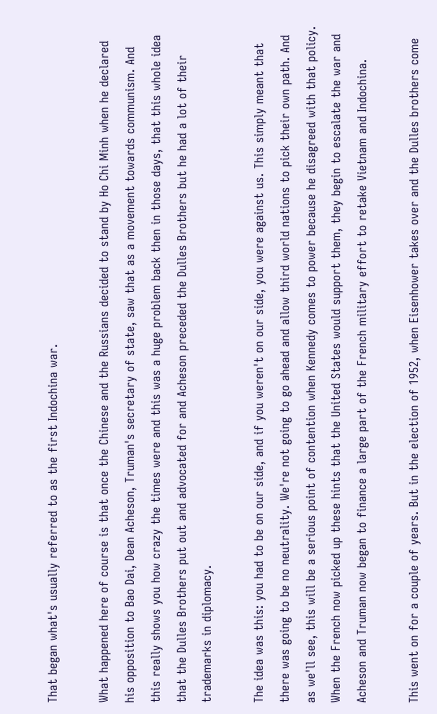That began what's usually referred to as the first Indochina war.

What happened here of course is that once the Chinese and the Russians decided to stand by Ho Chi Minh when he declared his opposition to Bao Dai, Dean Acheson, Truman's secretary of state, saw that as a movement towards communism. And this really shows you how crazy the times were and this was a huge problem back then in those days, that this whole idea that the Dulles Brothers put out and advocated for and Acheson preceded the Dulles Brothers but he had a lot of their trademarks in diplomacy.

The idea was this: you had to be on our side, and if you weren't on our side, you were against us. This simply meant that there was going to be no neutrality. We're not going to go ahead and allow third world nations to pick their own path. And as we'll see, this will be a serious point of contention when Kennedy comes to power because he disagreed with that policy. When the French now picked up these hints that the United States would support them, they begin to escalate the war and Acheson and Truman now began to finance a large part of the French military effort to retake Vietnam and Indochina.

This went on for a couple of years. But in the election of 1952, when Eisenhower takes over and the Dulles brothers come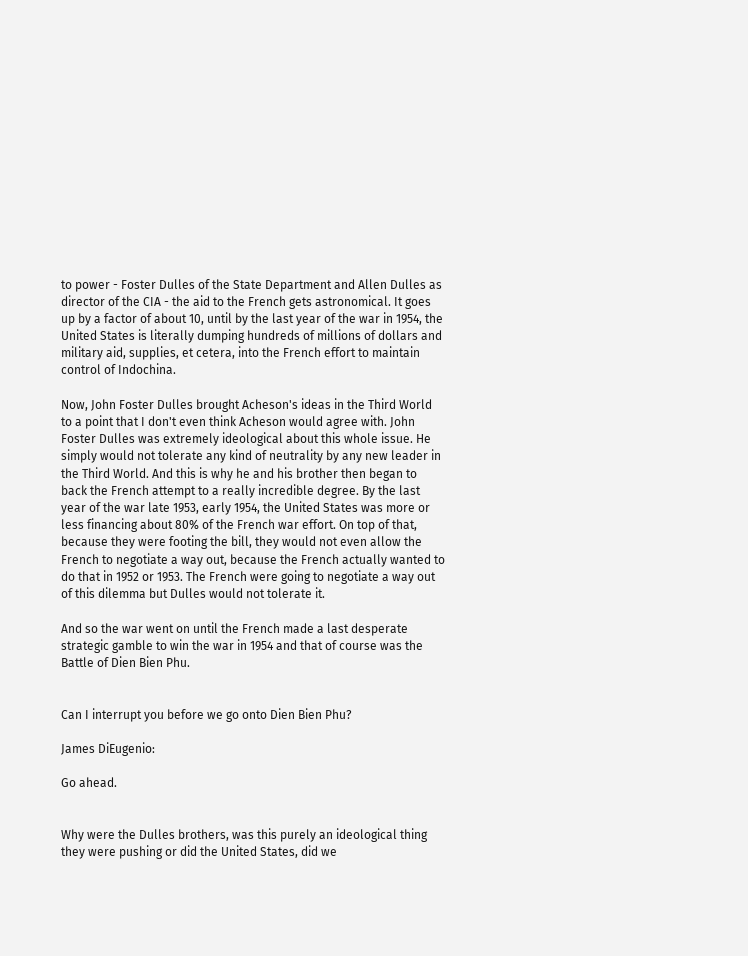to power - Foster Dulles of the State Department and Allen Dulles as director of the CIA - the aid to the French gets astronomical. It goes up by a factor of about 10, until by the last year of the war in 1954, the United States is literally dumping hundreds of millions of dollars and military aid, supplies, et cetera, into the French effort to maintain control of Indochina.

Now, John Foster Dulles brought Acheson's ideas in the Third World to a point that I don't even think Acheson would agree with. John Foster Dulles was extremely ideological about this whole issue. He simply would not tolerate any kind of neutrality by any new leader in the Third World. And this is why he and his brother then began to back the French attempt to a really incredible degree. By the last year of the war late 1953, early 1954, the United States was more or less financing about 80% of the French war effort. On top of that, because they were footing the bill, they would not even allow the French to negotiate a way out, because the French actually wanted to do that in 1952 or 1953. The French were going to negotiate a way out of this dilemma but Dulles would not tolerate it.

And so the war went on until the French made a last desperate strategic gamble to win the war in 1954 and that of course was the Battle of Dien Bien Phu.


Can I interrupt you before we go onto Dien Bien Phu?

James DiEugenio:

Go ahead.


Why were the Dulles brothers, was this purely an ideological thing they were pushing or did the United States, did we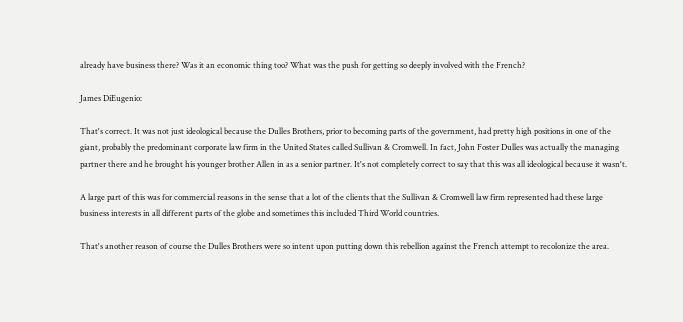already have business there? Was it an economic thing too? What was the push for getting so deeply involved with the French?

James DiEugenio:

That's correct. It was not just ideological because the Dulles Brothers, prior to becoming parts of the government, had pretty high positions in one of the giant, probably the predominant corporate law firm in the United States called Sullivan & Cromwell. In fact, John Foster Dulles was actually the managing partner there and he brought his younger brother Allen in as a senior partner. It's not completely correct to say that this was all ideological because it wasn't.

A large part of this was for commercial reasons in the sense that a lot of the clients that the Sullivan & Cromwell law firm represented had these large business interests in all different parts of the globe and sometimes this included Third World countries.

That's another reason of course the Dulles Brothers were so intent upon putting down this rebellion against the French attempt to recolonize the area.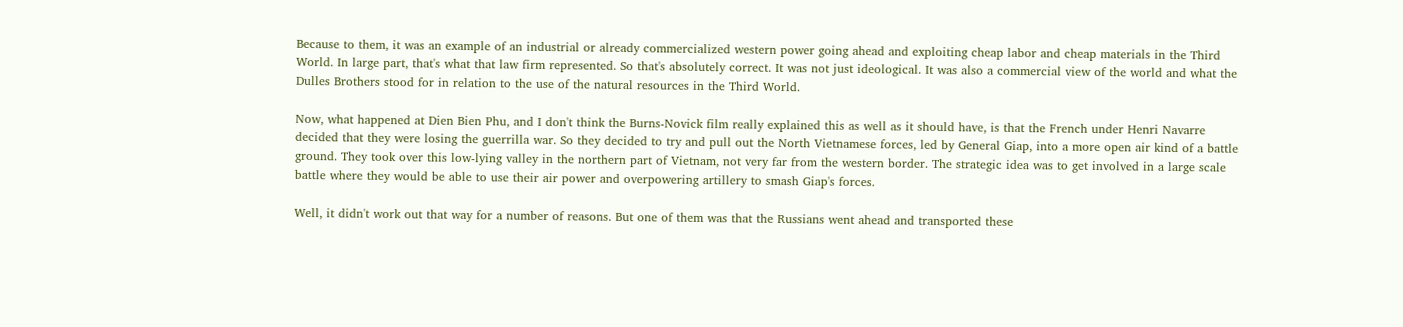Because to them, it was an example of an industrial or already commercialized western power going ahead and exploiting cheap labor and cheap materials in the Third World. In large part, that's what that law firm represented. So that's absolutely correct. It was not just ideological. It was also a commercial view of the world and what the Dulles Brothers stood for in relation to the use of the natural resources in the Third World.

Now, what happened at Dien Bien Phu, and I don't think the Burns-Novick film really explained this as well as it should have, is that the French under Henri Navarre decided that they were losing the guerrilla war. So they decided to try and pull out the North Vietnamese forces, led by General Giap, into a more open air kind of a battle ground. They took over this low-lying valley in the northern part of Vietnam, not very far from the western border. The strategic idea was to get involved in a large scale battle where they would be able to use their air power and overpowering artillery to smash Giap's forces.

Well, it didn't work out that way for a number of reasons. But one of them was that the Russians went ahead and transported these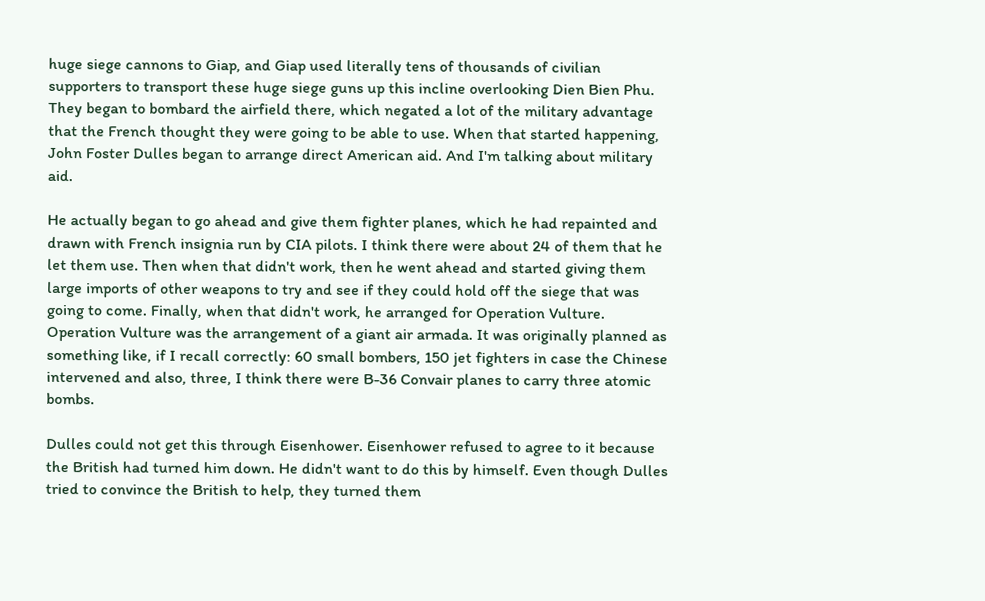huge siege cannons to Giap, and Giap used literally tens of thousands of civilian supporters to transport these huge siege guns up this incline overlooking Dien Bien Phu. They began to bombard the airfield there, which negated a lot of the military advantage that the French thought they were going to be able to use. When that started happening, John Foster Dulles began to arrange direct American aid. And I'm talking about military aid.

He actually began to go ahead and give them fighter planes, which he had repainted and drawn with French insignia run by CIA pilots. I think there were about 24 of them that he let them use. Then when that didn't work, then he went ahead and started giving them large imports of other weapons to try and see if they could hold off the siege that was going to come. Finally, when that didn't work, he arranged for Operation Vulture. Operation Vulture was the arrangement of a giant air armada. It was originally planned as something like, if I recall correctly: 60 small bombers, 150 jet fighters in case the Chinese intervened and also, three, I think there were B-36 Convair planes to carry three atomic bombs.

Dulles could not get this through Eisenhower. Eisenhower refused to agree to it because the British had turned him down. He didn't want to do this by himself. Even though Dulles tried to convince the British to help, they turned them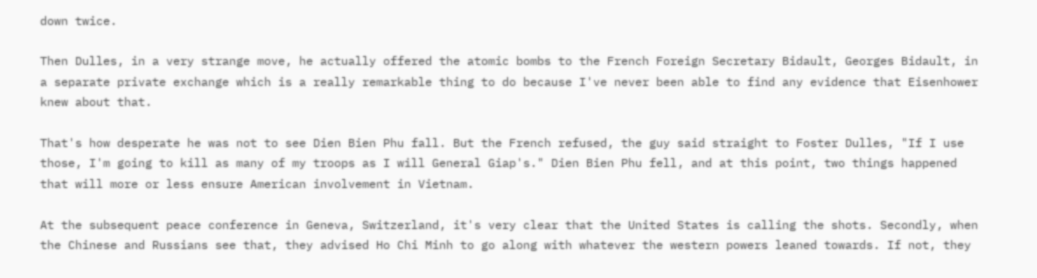down twice.

Then Dulles, in a very strange move, he actually offered the atomic bombs to the French Foreign Secretary Bidault, Georges Bidault, in a separate private exchange which is a really remarkable thing to do because I've never been able to find any evidence that Eisenhower knew about that.

That's how desperate he was not to see Dien Bien Phu fall. But the French refused, the guy said straight to Foster Dulles, "If I use those, I'm going to kill as many of my troops as I will General Giap's." Dien Bien Phu fell, and at this point, two things happened that will more or less ensure American involvement in Vietnam.

At the subsequent peace conference in Geneva, Switzerland, it's very clear that the United States is calling the shots. Secondly, when the Chinese and Russians see that, they advised Ho Chi Minh to go along with whatever the western powers leaned towards. If not, they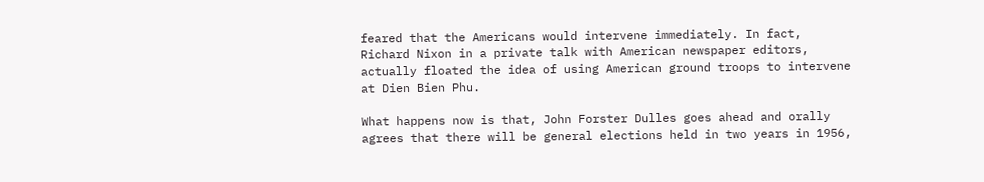feared that the Americans would intervene immediately. In fact, Richard Nixon in a private talk with American newspaper editors, actually floated the idea of using American ground troops to intervene at Dien Bien Phu.

What happens now is that, John Forster Dulles goes ahead and orally agrees that there will be general elections held in two years in 1956,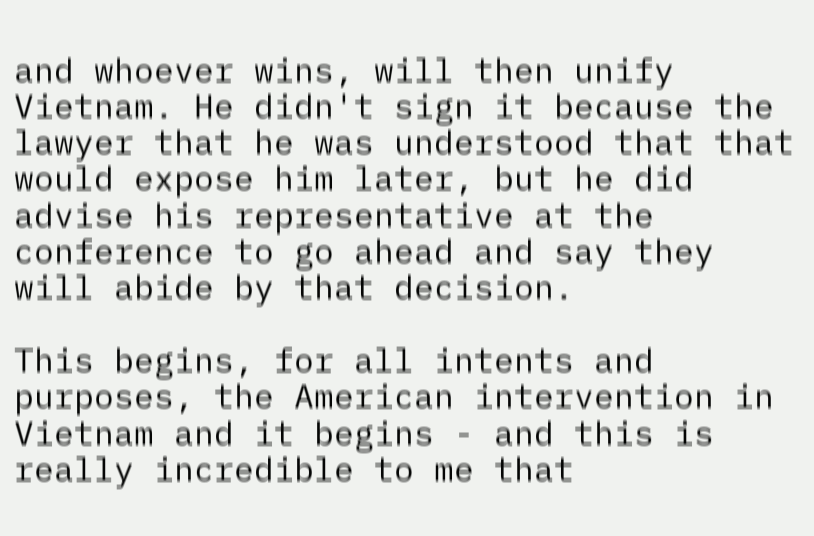and whoever wins, will then unify Vietnam. He didn't sign it because the lawyer that he was understood that that would expose him later, but he did advise his representative at the conference to go ahead and say they will abide by that decision.

This begins, for all intents and purposes, the American intervention in Vietnam and it begins - and this is really incredible to me that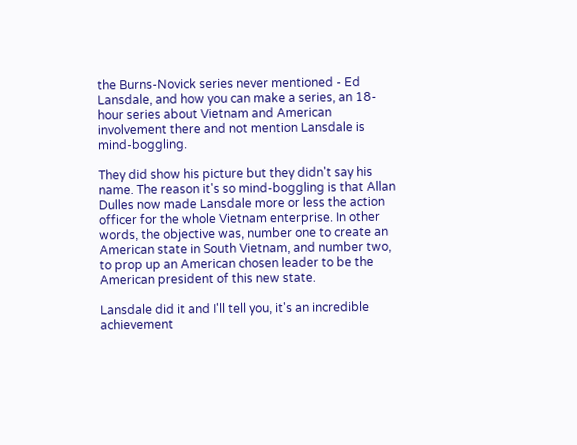the Burns-Novick series never mentioned - Ed Lansdale, and how you can make a series, an 18-hour series about Vietnam and American involvement there and not mention Lansdale is mind-boggling.

They did show his picture but they didn't say his name. The reason it's so mind-boggling is that Allan Dulles now made Lansdale more or less the action officer for the whole Vietnam enterprise. In other words, the objective was, number one to create an American state in South Vietnam, and number two, to prop up an American chosen leader to be the American president of this new state.

Lansdale did it and I'll tell you, it's an incredible achievement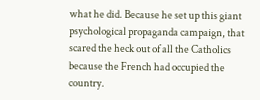what he did. Because he set up this giant psychological propaganda campaign, that scared the heck out of all the Catholics because the French had occupied the country.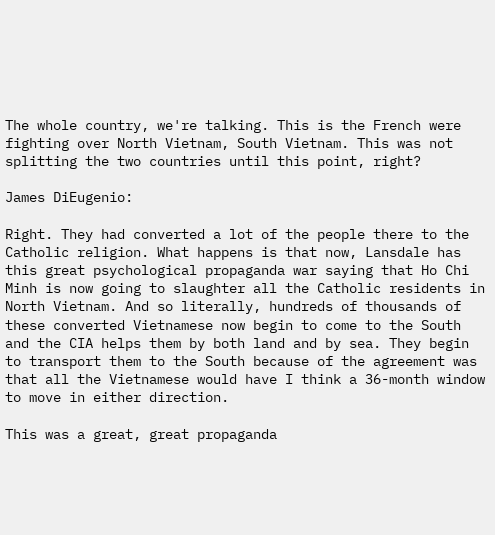The whole country, we're talking. This is the French were fighting over North Vietnam, South Vietnam. This was not splitting the two countries until this point, right?

James DiEugenio:

Right. They had converted a lot of the people there to the Catholic religion. What happens is that now, Lansdale has this great psychological propaganda war saying that Ho Chi Minh is now going to slaughter all the Catholic residents in North Vietnam. And so literally, hundreds of thousands of these converted Vietnamese now begin to come to the South and the CIA helps them by both land and by sea. They begin to transport them to the South because of the agreement was that all the Vietnamese would have I think a 36-month window to move in either direction.

This was a great, great propaganda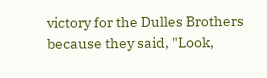victory for the Dulles Brothers because they said, "Look,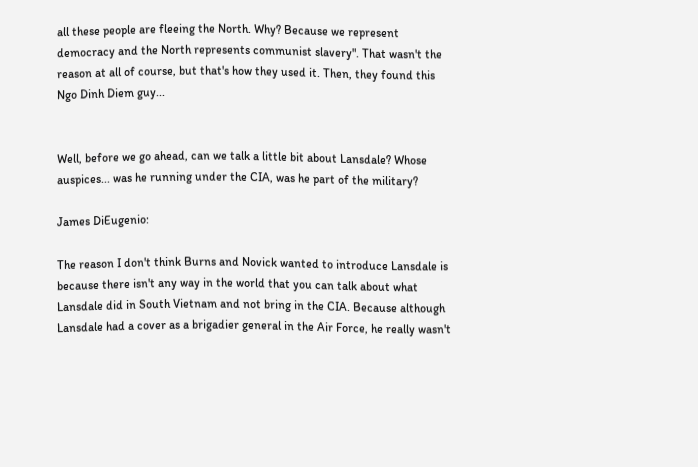all these people are fleeing the North. Why? Because we represent democracy and the North represents communist slavery". That wasn't the reason at all of course, but that's how they used it. Then, they found this Ngo Dinh Diem guy...


Well, before we go ahead, can we talk a little bit about Lansdale? Whose auspices... was he running under the CIA, was he part of the military?

James DiEugenio:

The reason I don't think Burns and Novick wanted to introduce Lansdale is because there isn't any way in the world that you can talk about what Lansdale did in South Vietnam and not bring in the CIA. Because although Lansdale had a cover as a brigadier general in the Air Force, he really wasn't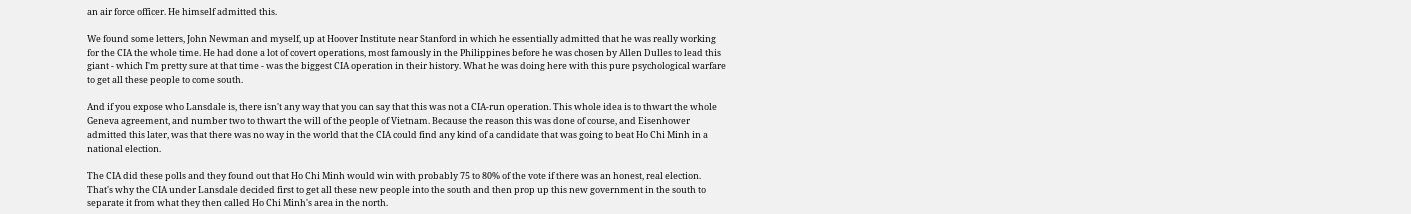an air force officer. He himself admitted this.

We found some letters, John Newman and myself, up at Hoover Institute near Stanford in which he essentially admitted that he was really working for the CIA the whole time. He had done a lot of covert operations, most famously in the Philippines before he was chosen by Allen Dulles to lead this giant - which I'm pretty sure at that time - was the biggest CIA operation in their history. What he was doing here with this pure psychological warfare to get all these people to come south.

And if you expose who Lansdale is, there isn't any way that you can say that this was not a CIA-run operation. This whole idea is to thwart the whole Geneva agreement, and number two to thwart the will of the people of Vietnam. Because the reason this was done of course, and Eisenhower admitted this later, was that there was no way in the world that the CIA could find any kind of a candidate that was going to beat Ho Chi Minh in a national election.

The CIA did these polls and they found out that Ho Chi Minh would win with probably 75 to 80% of the vote if there was an honest, real election. That's why the CIA under Lansdale decided first to get all these new people into the south and then prop up this new government in the south to separate it from what they then called Ho Chi Minh's area in the north.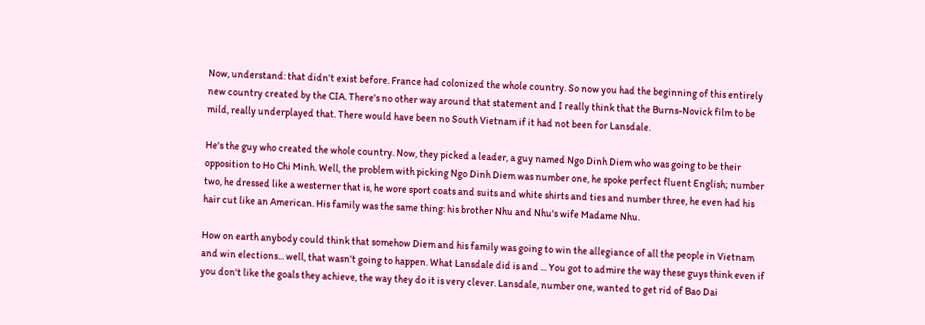Now, understand: that didn't exist before. France had colonized the whole country. So now you had the beginning of this entirely new country created by the CIA. There's no other way around that statement and I really think that the Burns-Novick film to be mild, really underplayed that. There would have been no South Vietnam if it had not been for Lansdale.

He's the guy who created the whole country. Now, they picked a leader, a guy named Ngo Dinh Diem who was going to be their opposition to Ho Chi Minh. Well, the problem with picking Ngo Dinh Diem was number one, he spoke perfect fluent English; number two, he dressed like a westerner that is, he wore sport coats and suits and white shirts and ties and number three, he even had his hair cut like an American. His family was the same thing: his brother Nhu and Nhu's wife Madame Nhu.

How on earth anybody could think that somehow Diem and his family was going to win the allegiance of all the people in Vietnam and win elections... well, that wasn't going to happen. What Lansdale did is and ... You got to admire the way these guys think even if you don't like the goals they achieve, the way they do it is very clever. Lansdale, number one, wanted to get rid of Bao Dai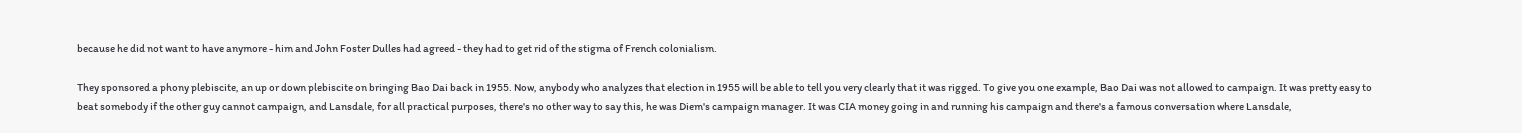because he did not want to have anymore - him and John Foster Dulles had agreed - they had to get rid of the stigma of French colonialism.

They sponsored a phony plebiscite, an up or down plebiscite on bringing Bao Dai back in 1955. Now, anybody who analyzes that election in 1955 will be able to tell you very clearly that it was rigged. To give you one example, Bao Dai was not allowed to campaign. It was pretty easy to beat somebody if the other guy cannot campaign, and Lansdale, for all practical purposes, there's no other way to say this, he was Diem's campaign manager. It was CIA money going in and running his campaign and there's a famous conversation where Lansdale,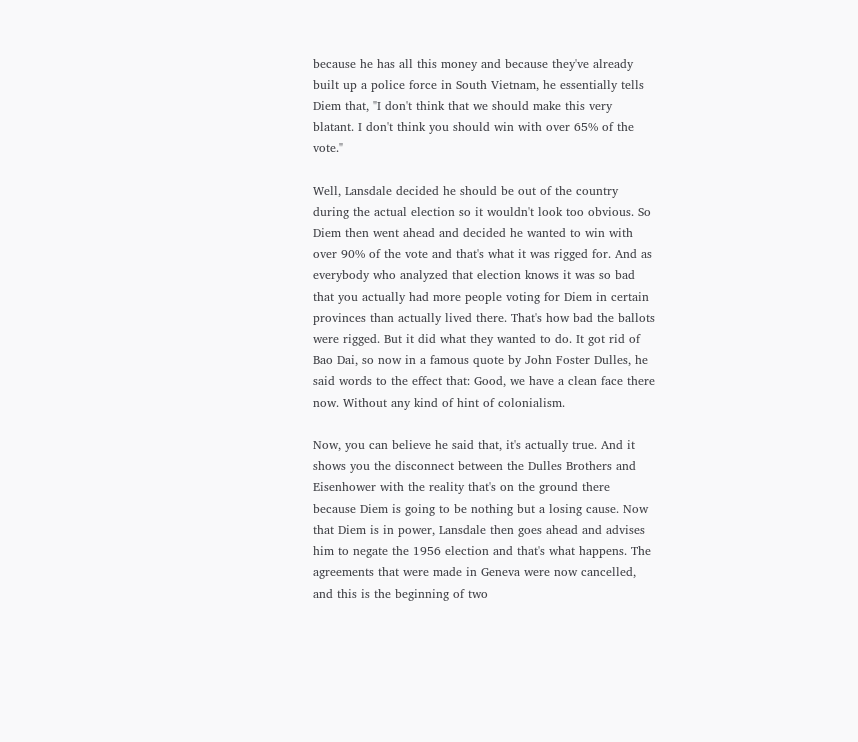because he has all this money and because they've already built up a police force in South Vietnam, he essentially tells Diem that, "I don't think that we should make this very blatant. I don't think you should win with over 65% of the vote."

Well, Lansdale decided he should be out of the country during the actual election so it wouldn't look too obvious. So Diem then went ahead and decided he wanted to win with over 90% of the vote and that's what it was rigged for. And as everybody who analyzed that election knows it was so bad that you actually had more people voting for Diem in certain provinces than actually lived there. That's how bad the ballots were rigged. But it did what they wanted to do. It got rid of Bao Dai, so now in a famous quote by John Foster Dulles, he said words to the effect that: Good, we have a clean face there now. Without any kind of hint of colonialism.

Now, you can believe he said that, it's actually true. And it shows you the disconnect between the Dulles Brothers and Eisenhower with the reality that's on the ground there because Diem is going to be nothing but a losing cause. Now that Diem is in power, Lansdale then goes ahead and advises him to negate the 1956 election and that's what happens. The agreements that were made in Geneva were now cancelled, and this is the beginning of two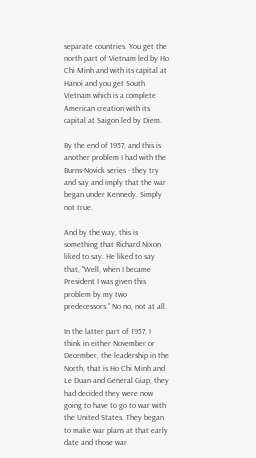separate countries. You get the north part of Vietnam led by Ho Chi Minh and with its capital at Hanoi and you get South Vietnam which is a complete American creation with its capital at Saigon led by Diem.

By the end of 1957, and this is another problem I had with the Burns-Novick series - they try and say and imply that the war began under Kennedy. Simply not true.

And by the way, this is something that Richard Nixon liked to say. He liked to say that, "Well, when I became President I was given this problem by my two predecessors." No no, not at all.

In the latter part of 1957, I think in either November or December, the leadership in the North, that is Ho Chi Minh and Le Duan and General Giap, they had decided they were now going to have to go to war with the United States. They began to make war plans at that early date and those war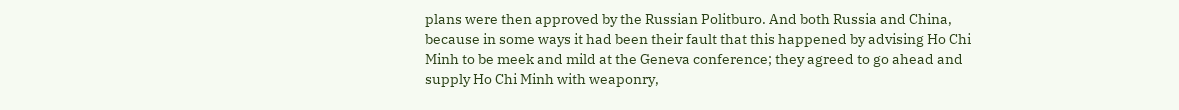plans were then approved by the Russian Politburo. And both Russia and China, because in some ways it had been their fault that this happened by advising Ho Chi Minh to be meek and mild at the Geneva conference; they agreed to go ahead and supply Ho Chi Minh with weaponry,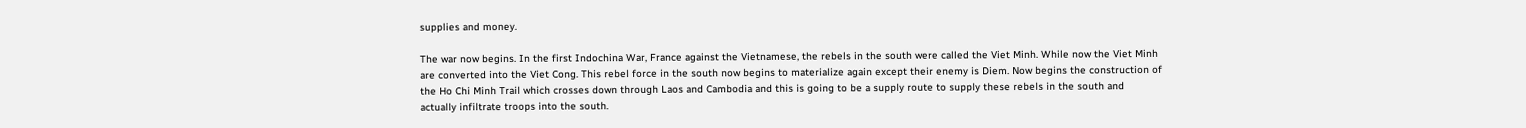supplies and money.

The war now begins. In the first Indochina War, France against the Vietnamese, the rebels in the south were called the Viet Minh. While now the Viet Minh are converted into the Viet Cong. This rebel force in the south now begins to materialize again except their enemy is Diem. Now begins the construction of the Ho Chi Minh Trail which crosses down through Laos and Cambodia and this is going to be a supply route to supply these rebels in the south and actually infiltrate troops into the south.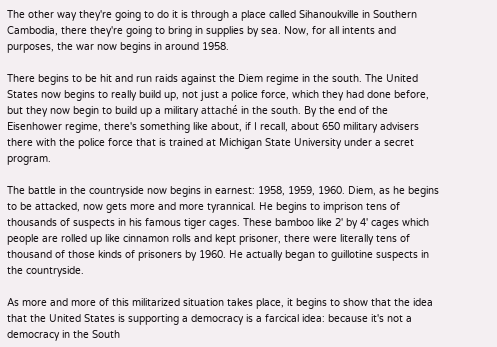The other way they're going to do it is through a place called Sihanoukville in Southern Cambodia, there they're going to bring in supplies by sea. Now, for all intents and purposes, the war now begins in around 1958.

There begins to be hit and run raids against the Diem regime in the south. The United States now begins to really build up, not just a police force, which they had done before, but they now begin to build up a military attaché in the south. By the end of the Eisenhower regime, there's something like about, if I recall, about 650 military advisers there with the police force that is trained at Michigan State University under a secret program.

The battle in the countryside now begins in earnest: 1958, 1959, 1960. Diem, as he begins to be attacked, now gets more and more tyrannical. He begins to imprison tens of thousands of suspects in his famous tiger cages. These bamboo like 2' by 4' cages which people are rolled up like cinnamon rolls and kept prisoner, there were literally tens of thousand of those kinds of prisoners by 1960. He actually began to guillotine suspects in the countryside.

As more and more of this militarized situation takes place, it begins to show that the idea that the United States is supporting a democracy is a farcical idea: because it's not a democracy in the South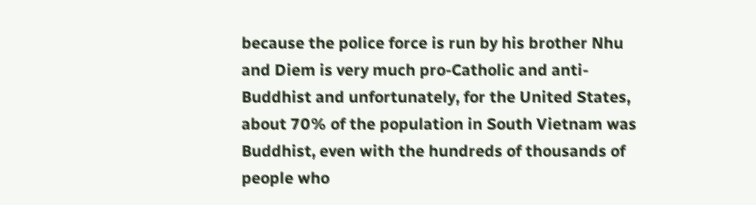because the police force is run by his brother Nhu and Diem is very much pro-Catholic and anti-Buddhist and unfortunately, for the United States, about 70% of the population in South Vietnam was Buddhist, even with the hundreds of thousands of people who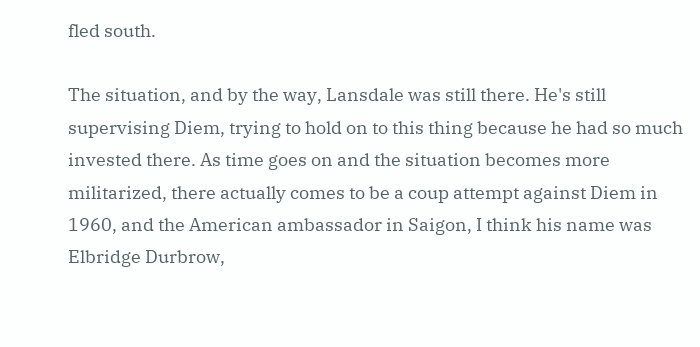fled south.

The situation, and by the way, Lansdale was still there. He's still supervising Diem, trying to hold on to this thing because he had so much invested there. As time goes on and the situation becomes more militarized, there actually comes to be a coup attempt against Diem in 1960, and the American ambassador in Saigon, I think his name was Elbridge Durbrow,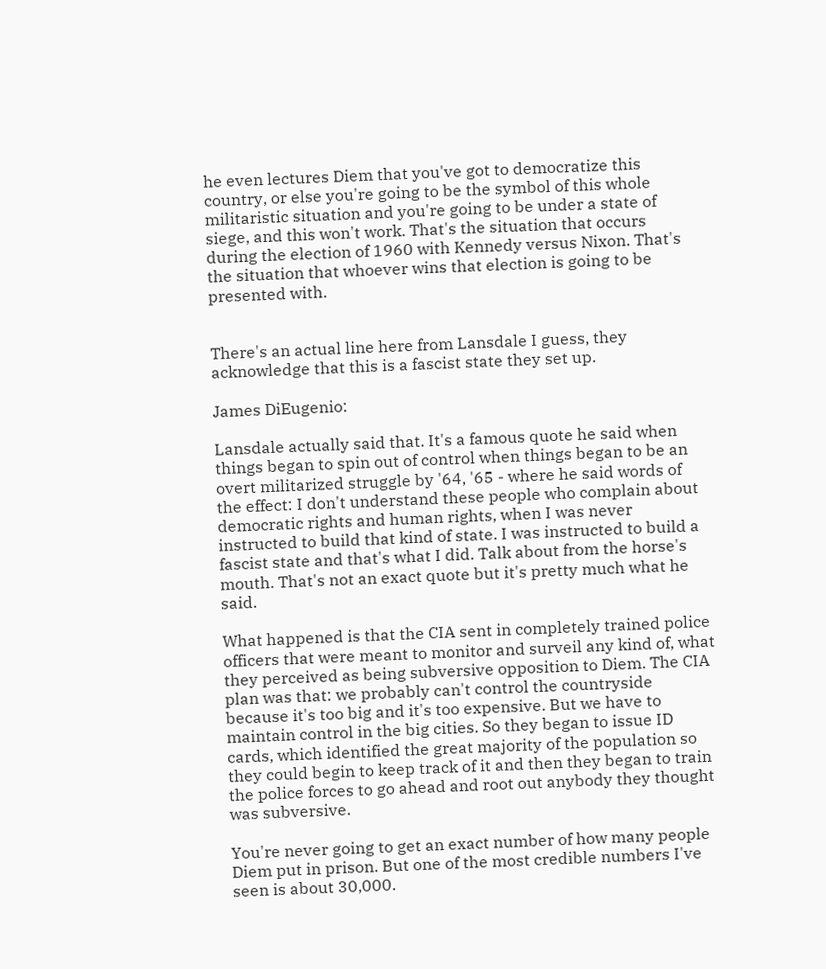he even lectures Diem that you've got to democratize this country, or else you're going to be the symbol of this whole militaristic situation and you're going to be under a state of siege, and this won't work. That's the situation that occurs during the election of 1960 with Kennedy versus Nixon. That's the situation that whoever wins that election is going to be presented with.


There's an actual line here from Lansdale I guess, they acknowledge that this is a fascist state they set up.

James DiEugenio:

Lansdale actually said that. It's a famous quote he said when things began to spin out of control when things began to be an overt militarized struggle by '64, '65 - where he said words of the effect: I don't understand these people who complain about democratic rights and human rights, when I was never instructed to build that kind of state. I was instructed to build a fascist state and that's what I did. Talk about from the horse's mouth. That's not an exact quote but it's pretty much what he said.

What happened is that the CIA sent in completely trained police officers that were meant to monitor and surveil any kind of, what they perceived as being subversive opposition to Diem. The CIA plan was that: we probably can't control the countryside because it's too big and it's too expensive. But we have to maintain control in the big cities. So they began to issue ID cards, which identified the great majority of the population so they could begin to keep track of it and then they began to train the police forces to go ahead and root out anybody they thought was subversive.

You're never going to get an exact number of how many people Diem put in prison. But one of the most credible numbers I've seen is about 30,000.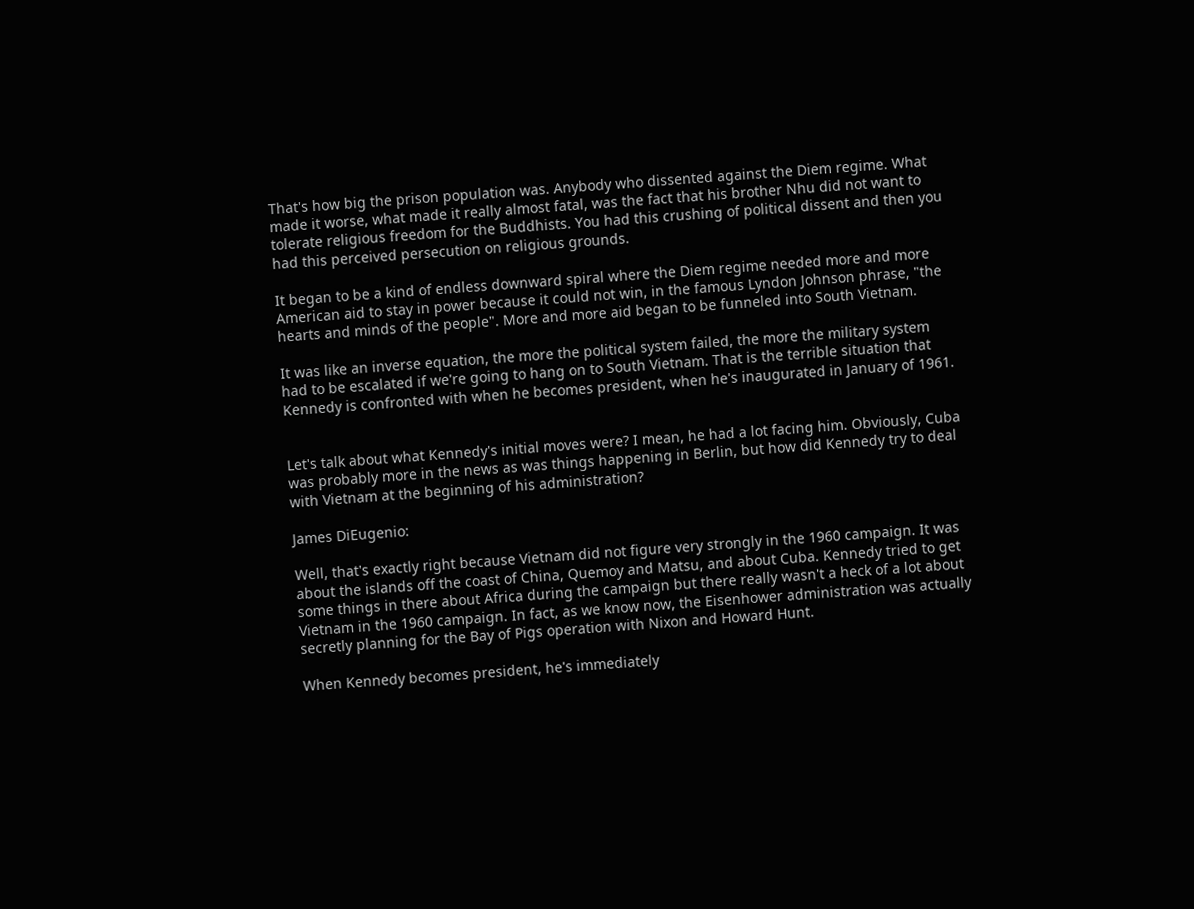That's how big the prison population was. Anybody who dissented against the Diem regime. What made it worse, what made it really almost fatal, was the fact that his brother Nhu did not want to tolerate religious freedom for the Buddhists. You had this crushing of political dissent and then you had this perceived persecution on religious grounds.

It began to be a kind of endless downward spiral where the Diem regime needed more and more American aid to stay in power because it could not win, in the famous Lyndon Johnson phrase, "the hearts and minds of the people". More and more aid began to be funneled into South Vietnam.

It was like an inverse equation, the more the political system failed, the more the military system had to be escalated if we're going to hang on to South Vietnam. That is the terrible situation that Kennedy is confronted with when he becomes president, when he's inaugurated in January of 1961.


Let's talk about what Kennedy's initial moves were? I mean, he had a lot facing him. Obviously, Cuba was probably more in the news as was things happening in Berlin, but how did Kennedy try to deal with Vietnam at the beginning of his administration?

James DiEugenio:

Well, that's exactly right because Vietnam did not figure very strongly in the 1960 campaign. It was about the islands off the coast of China, Quemoy and Matsu, and about Cuba. Kennedy tried to get some things in there about Africa during the campaign but there really wasn't a heck of a lot about Vietnam in the 1960 campaign. In fact, as we know now, the Eisenhower administration was actually secretly planning for the Bay of Pigs operation with Nixon and Howard Hunt.

When Kennedy becomes president, he's immediately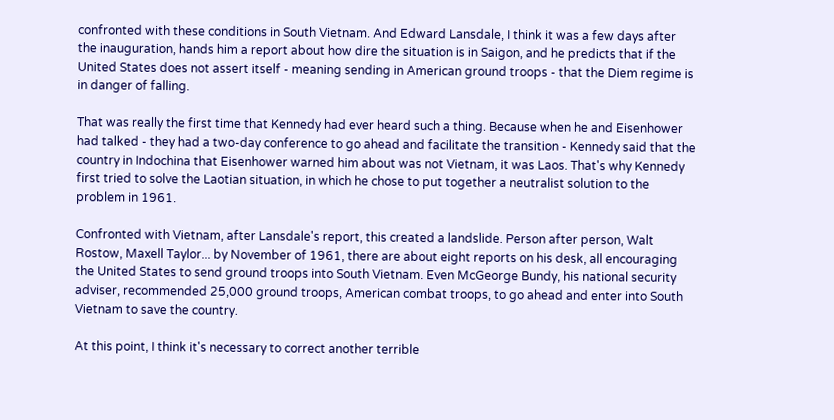confronted with these conditions in South Vietnam. And Edward Lansdale, I think it was a few days after the inauguration, hands him a report about how dire the situation is in Saigon, and he predicts that if the United States does not assert itself - meaning sending in American ground troops - that the Diem regime is in danger of falling.

That was really the first time that Kennedy had ever heard such a thing. Because when he and Eisenhower had talked - they had a two-day conference to go ahead and facilitate the transition - Kennedy said that the country in Indochina that Eisenhower warned him about was not Vietnam, it was Laos. That's why Kennedy first tried to solve the Laotian situation, in which he chose to put together a neutralist solution to the problem in 1961.

Confronted with Vietnam, after Lansdale's report, this created a landslide. Person after person, Walt Rostow, Maxell Taylor... by November of 1961, there are about eight reports on his desk, all encouraging the United States to send ground troops into South Vietnam. Even McGeorge Bundy, his national security adviser, recommended 25,000 ground troops, American combat troops, to go ahead and enter into South Vietnam to save the country.

At this point, I think it's necessary to correct another terrible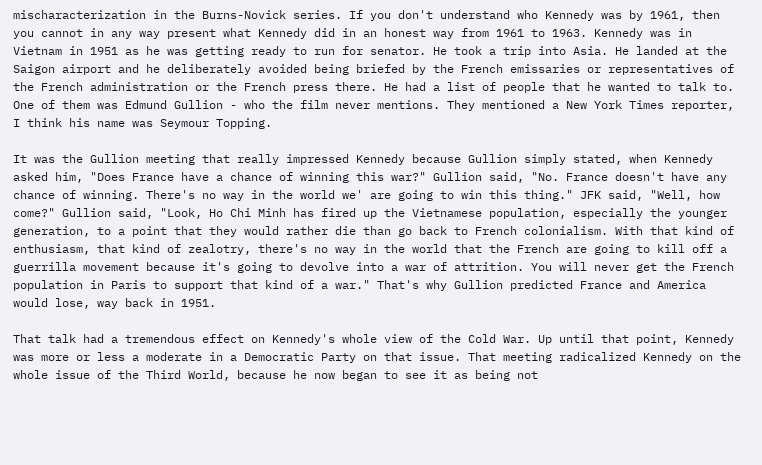mischaracterization in the Burns-Novick series. If you don't understand who Kennedy was by 1961, then you cannot in any way present what Kennedy did in an honest way from 1961 to 1963. Kennedy was in Vietnam in 1951 as he was getting ready to run for senator. He took a trip into Asia. He landed at the Saigon airport and he deliberately avoided being briefed by the French emissaries or representatives of the French administration or the French press there. He had a list of people that he wanted to talk to. One of them was Edmund Gullion - who the film never mentions. They mentioned a New York Times reporter, I think his name was Seymour Topping.

It was the Gullion meeting that really impressed Kennedy because Gullion simply stated, when Kennedy asked him, "Does France have a chance of winning this war?" Gullion said, "No. France doesn't have any chance of winning. There's no way in the world we' are going to win this thing." JFK said, "Well, how come?" Gullion said, "Look, Ho Chi Minh has fired up the Vietnamese population, especially the younger generation, to a point that they would rather die than go back to French colonialism. With that kind of enthusiasm, that kind of zealotry, there's no way in the world that the French are going to kill off a guerrilla movement because it's going to devolve into a war of attrition. You will never get the French population in Paris to support that kind of a war." That's why Gullion predicted France and America would lose, way back in 1951.

That talk had a tremendous effect on Kennedy's whole view of the Cold War. Up until that point, Kennedy was more or less a moderate in a Democratic Party on that issue. That meeting radicalized Kennedy on the whole issue of the Third World, because he now began to see it as being not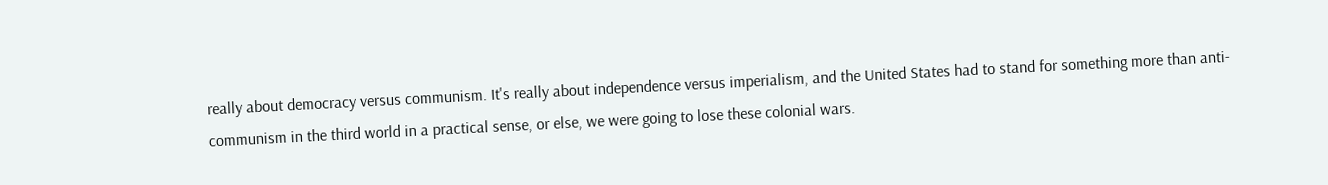really about democracy versus communism. It's really about independence versus imperialism, and the United States had to stand for something more than anti-communism in the third world in a practical sense, or else, we were going to lose these colonial wars.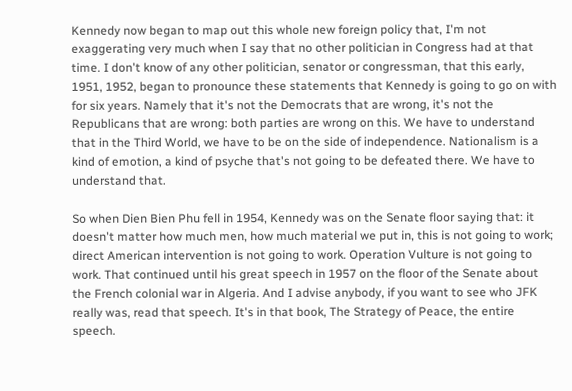Kennedy now began to map out this whole new foreign policy that, I'm not exaggerating very much when I say that no other politician in Congress had at that time. I don't know of any other politician, senator or congressman, that this early, 1951, 1952, began to pronounce these statements that Kennedy is going to go on with for six years. Namely that it's not the Democrats that are wrong, it's not the Republicans that are wrong: both parties are wrong on this. We have to understand that in the Third World, we have to be on the side of independence. Nationalism is a kind of emotion, a kind of psyche that's not going to be defeated there. We have to understand that.

So when Dien Bien Phu fell in 1954, Kennedy was on the Senate floor saying that: it doesn't matter how much men, how much material we put in, this is not going to work; direct American intervention is not going to work. Operation Vulture is not going to work. That continued until his great speech in 1957 on the floor of the Senate about the French colonial war in Algeria. And I advise anybody, if you want to see who JFK really was, read that speech. It's in that book, The Strategy of Peace, the entire speech.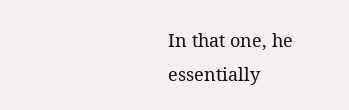In that one, he essentially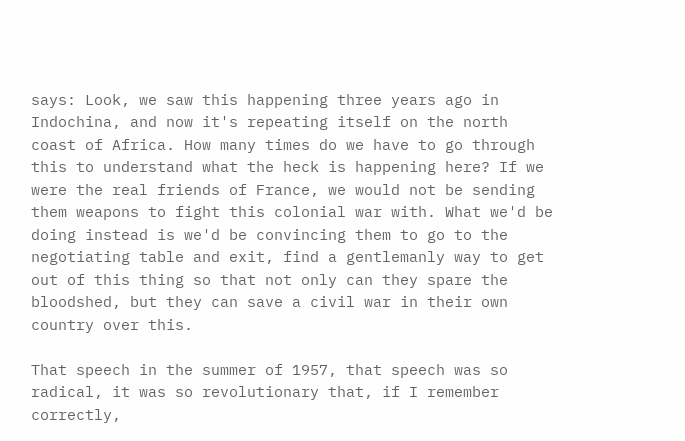says: Look, we saw this happening three years ago in Indochina, and now it's repeating itself on the north coast of Africa. How many times do we have to go through this to understand what the heck is happening here? If we were the real friends of France, we would not be sending them weapons to fight this colonial war with. What we'd be doing instead is we'd be convincing them to go to the negotiating table and exit, find a gentlemanly way to get out of this thing so that not only can they spare the bloodshed, but they can save a civil war in their own country over this.

That speech in the summer of 1957, that speech was so radical, it was so revolutionary that, if I remember correctly,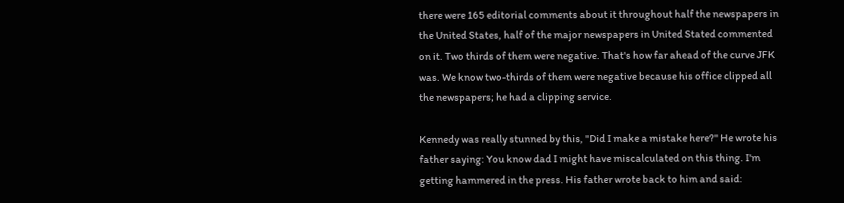there were 165 editorial comments about it throughout half the newspapers in the United States, half of the major newspapers in United Stated commented on it. Two thirds of them were negative. That's how far ahead of the curve JFK was. We know two-thirds of them were negative because his office clipped all the newspapers; he had a clipping service.

Kennedy was really stunned by this, "Did I make a mistake here?" He wrote his father saying: You know dad I might have miscalculated on this thing. I'm getting hammered in the press. His father wrote back to him and said: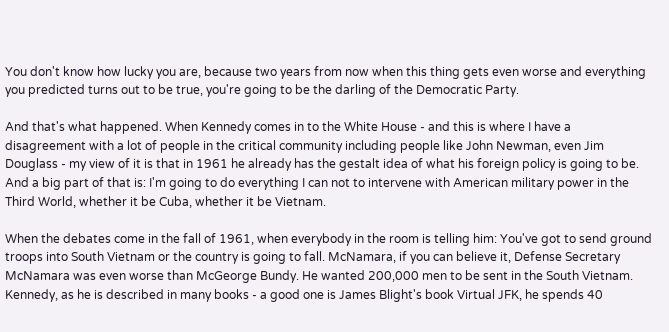You don't know how lucky you are, because two years from now when this thing gets even worse and everything you predicted turns out to be true, you're going to be the darling of the Democratic Party.

And that's what happened. When Kennedy comes in to the White House - and this is where I have a disagreement with a lot of people in the critical community including people like John Newman, even Jim Douglass - my view of it is that in 1961 he already has the gestalt idea of what his foreign policy is going to be. And a big part of that is: I'm going to do everything I can not to intervene with American military power in the Third World, whether it be Cuba, whether it be Vietnam.

When the debates come in the fall of 1961, when everybody in the room is telling him: You've got to send ground troops into South Vietnam or the country is going to fall. McNamara, if you can believe it, Defense Secretary McNamara was even worse than McGeorge Bundy. He wanted 200,000 men to be sent in the South Vietnam. Kennedy, as he is described in many books - a good one is James Blight's book Virtual JFK, he spends 40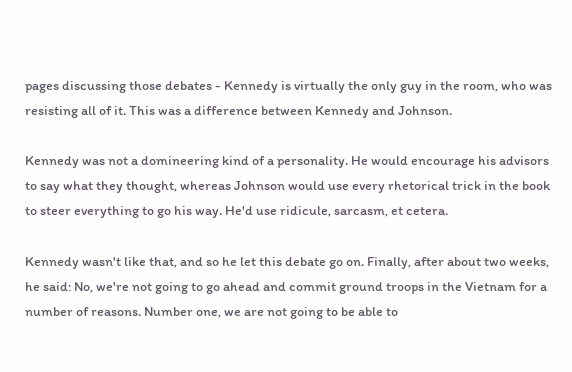pages discussing those debates - Kennedy is virtually the only guy in the room, who was resisting all of it. This was a difference between Kennedy and Johnson.

Kennedy was not a domineering kind of a personality. He would encourage his advisors to say what they thought, whereas Johnson would use every rhetorical trick in the book to steer everything to go his way. He'd use ridicule, sarcasm, et cetera.

Kennedy wasn't like that, and so he let this debate go on. Finally, after about two weeks, he said: No, we're not going to go ahead and commit ground troops in the Vietnam for a number of reasons. Number one, we are not going to be able to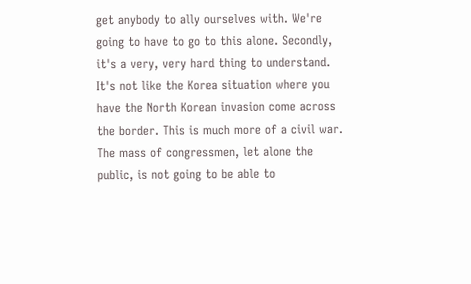get anybody to ally ourselves with. We're going to have to go to this alone. Secondly, it's a very, very hard thing to understand. It's not like the Korea situation where you have the North Korean invasion come across the border. This is much more of a civil war. The mass of congressmen, let alone the public, is not going to be able to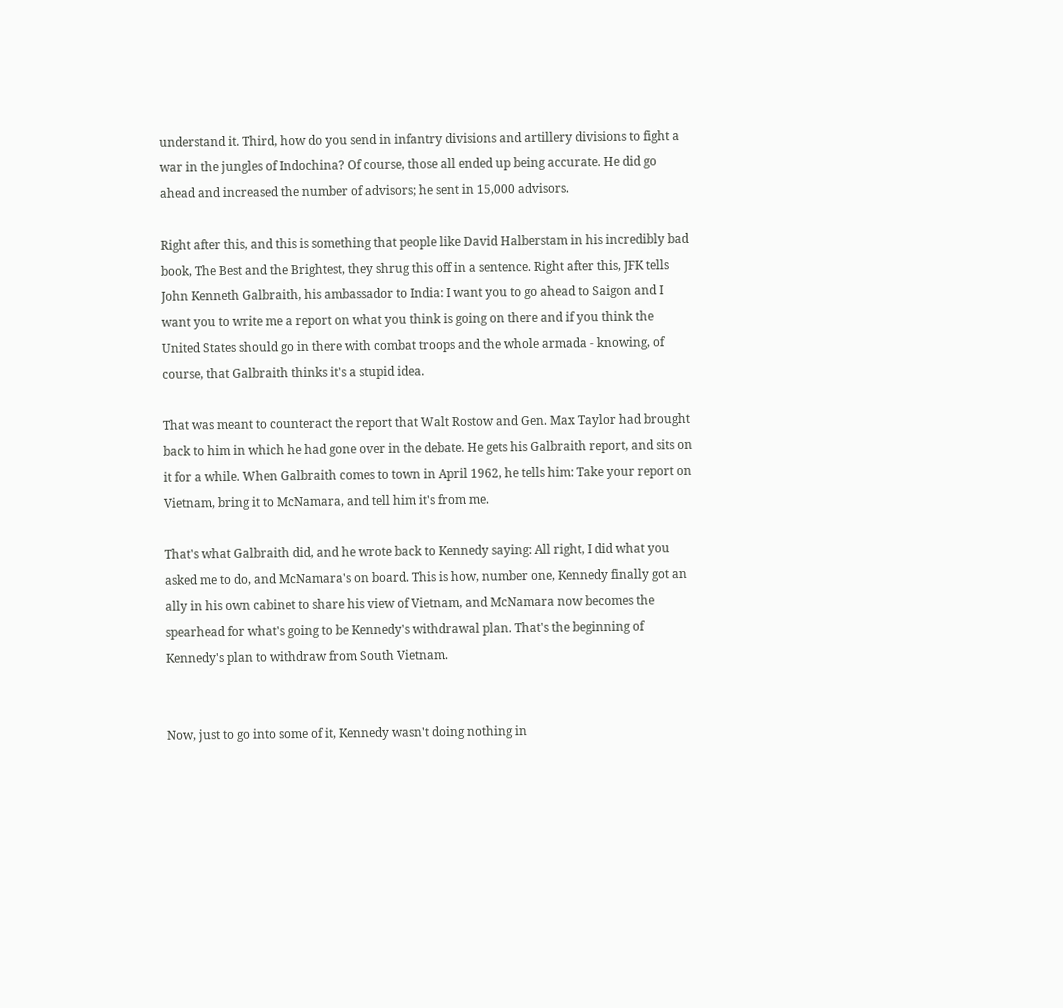understand it. Third, how do you send in infantry divisions and artillery divisions to fight a war in the jungles of Indochina? Of course, those all ended up being accurate. He did go ahead and increased the number of advisors; he sent in 15,000 advisors.

Right after this, and this is something that people like David Halberstam in his incredibly bad book, The Best and the Brightest, they shrug this off in a sentence. Right after this, JFK tells John Kenneth Galbraith, his ambassador to India: I want you to go ahead to Saigon and I want you to write me a report on what you think is going on there and if you think the United States should go in there with combat troops and the whole armada - knowing, of course, that Galbraith thinks it's a stupid idea.

That was meant to counteract the report that Walt Rostow and Gen. Max Taylor had brought back to him in which he had gone over in the debate. He gets his Galbraith report, and sits on it for a while. When Galbraith comes to town in April 1962, he tells him: Take your report on Vietnam, bring it to McNamara, and tell him it's from me.

That's what Galbraith did, and he wrote back to Kennedy saying: All right, I did what you asked me to do, and McNamara's on board. This is how, number one, Kennedy finally got an ally in his own cabinet to share his view of Vietnam, and McNamara now becomes the spearhead for what's going to be Kennedy's withdrawal plan. That's the beginning of Kennedy's plan to withdraw from South Vietnam.


Now, just to go into some of it, Kennedy wasn't doing nothing in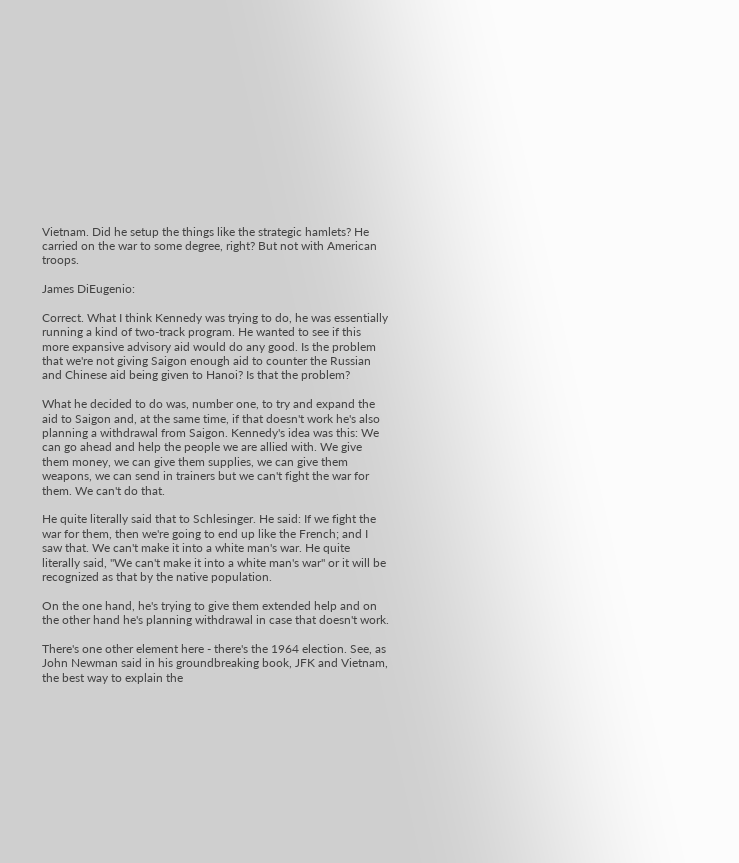Vietnam. Did he setup the things like the strategic hamlets? He carried on the war to some degree, right? But not with American troops.

James DiEugenio:

Correct. What I think Kennedy was trying to do, he was essentially running a kind of two-track program. He wanted to see if this more expansive advisory aid would do any good. Is the problem that we're not giving Saigon enough aid to counter the Russian and Chinese aid being given to Hanoi? Is that the problem?

What he decided to do was, number one, to try and expand the aid to Saigon and, at the same time, if that doesn't work he's also planning a withdrawal from Saigon. Kennedy's idea was this: We can go ahead and help the people we are allied with. We give them money, we can give them supplies, we can give them weapons, we can send in trainers but we can't fight the war for them. We can't do that.

He quite literally said that to Schlesinger. He said: If we fight the war for them, then we're going to end up like the French; and I saw that. We can't make it into a white man's war. He quite literally said, "We can't make it into a white man's war" or it will be recognized as that by the native population.

On the one hand, he's trying to give them extended help and on the other hand he's planning withdrawal in case that doesn't work.

There's one other element here - there's the 1964 election. See, as John Newman said in his groundbreaking book, JFK and Vietnam, the best way to explain the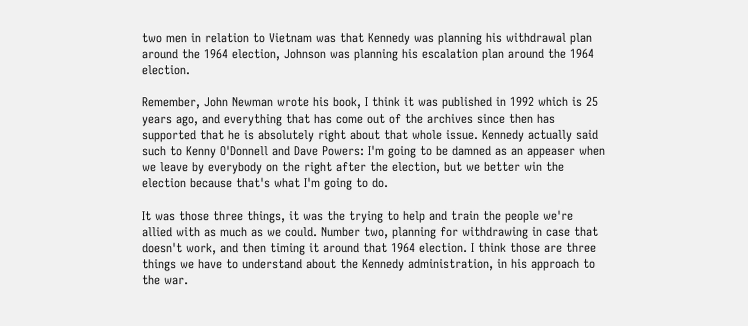two men in relation to Vietnam was that Kennedy was planning his withdrawal plan around the 1964 election, Johnson was planning his escalation plan around the 1964 election.

Remember, John Newman wrote his book, I think it was published in 1992 which is 25 years ago, and everything that has come out of the archives since then has supported that he is absolutely right about that whole issue. Kennedy actually said such to Kenny O'Donnell and Dave Powers: I'm going to be damned as an appeaser when we leave by everybody on the right after the election, but we better win the election because that's what I'm going to do.

It was those three things, it was the trying to help and train the people we're allied with as much as we could. Number two, planning for withdrawing in case that doesn't work, and then timing it around that 1964 election. I think those are three things we have to understand about the Kennedy administration, in his approach to the war.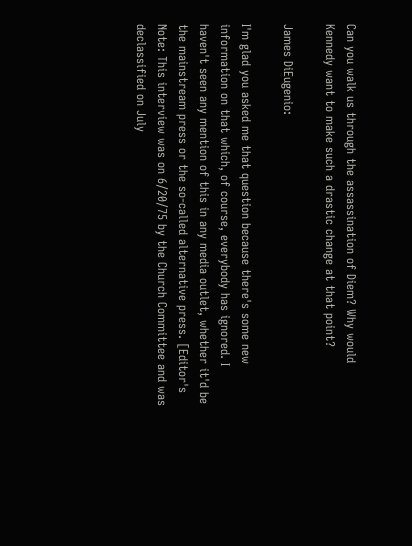Can you walk us through the assassination of Diem? Why would Kennedy want to make such a drastic change at that point?

James DiEugenio:

I'm glad you asked me that question because there's some new information on that which, of course, everybody has ignored. I haven't seen any mention of this in any media outlet, whether it'd be the mainstream press or the so-called alternative press. [Editor's Note: This interview was on 6/20/75 by the Church Committee and was declassified on July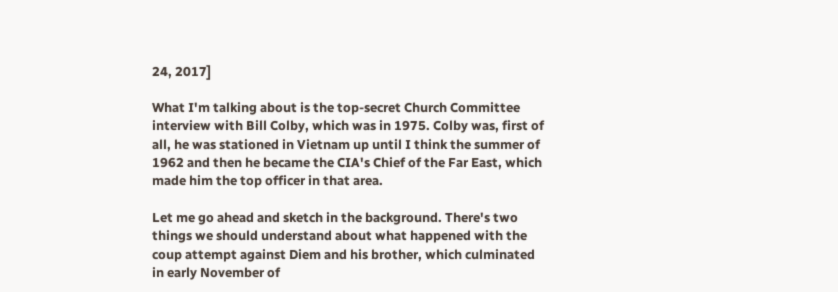24, 2017]

What I'm talking about is the top-secret Church Committee interview with Bill Colby, which was in 1975. Colby was, first of all, he was stationed in Vietnam up until I think the summer of 1962 and then he became the CIA's Chief of the Far East, which made him the top officer in that area.

Let me go ahead and sketch in the background. There's two things we should understand about what happened with the coup attempt against Diem and his brother, which culminated in early November of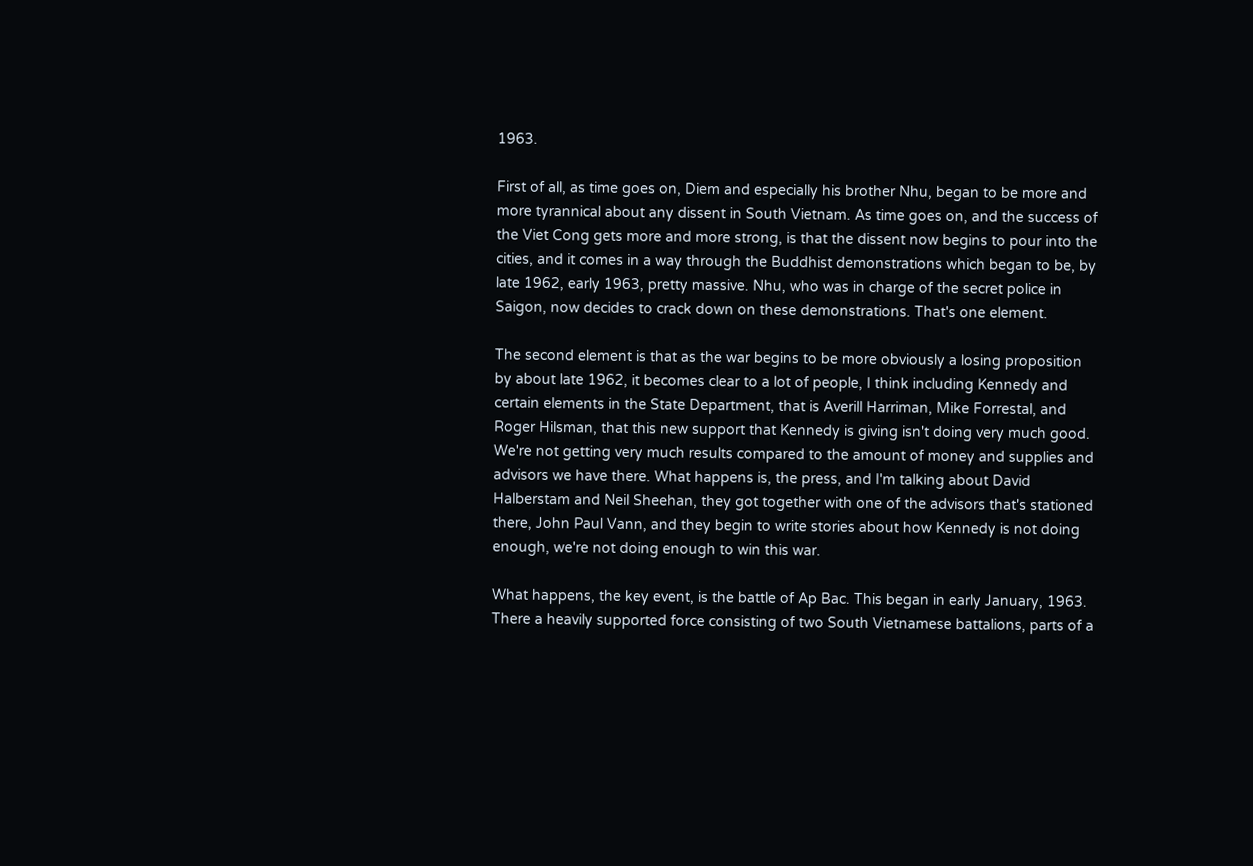1963.

First of all, as time goes on, Diem and especially his brother Nhu, began to be more and more tyrannical about any dissent in South Vietnam. As time goes on, and the success of the Viet Cong gets more and more strong, is that the dissent now begins to pour into the cities, and it comes in a way through the Buddhist demonstrations which began to be, by late 1962, early 1963, pretty massive. Nhu, who was in charge of the secret police in Saigon, now decides to crack down on these demonstrations. That's one element.

The second element is that as the war begins to be more obviously a losing proposition by about late 1962, it becomes clear to a lot of people, I think including Kennedy and certain elements in the State Department, that is Averill Harriman, Mike Forrestal, and Roger Hilsman, that this new support that Kennedy is giving isn't doing very much good. We're not getting very much results compared to the amount of money and supplies and advisors we have there. What happens is, the press, and I'm talking about David Halberstam and Neil Sheehan, they got together with one of the advisors that's stationed there, John Paul Vann, and they begin to write stories about how Kennedy is not doing enough, we're not doing enough to win this war.

What happens, the key event, is the battle of Ap Bac. This began in early January, 1963. There a heavily supported force consisting of two South Vietnamese battalions, parts of a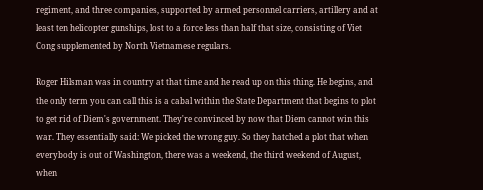regiment, and three companies, supported by armed personnel carriers, artillery and at least ten helicopter gunships, lost to a force less than half that size, consisting of Viet Cong supplemented by North Vietnamese regulars.

Roger Hilsman was in country at that time and he read up on this thing. He begins, and the only term you can call this is a cabal within the State Department that begins to plot to get rid of Diem's government. They're convinced by now that Diem cannot win this war. They essentially said: We picked the wrong guy. So they hatched a plot that when everybody is out of Washington, there was a weekend, the third weekend of August, when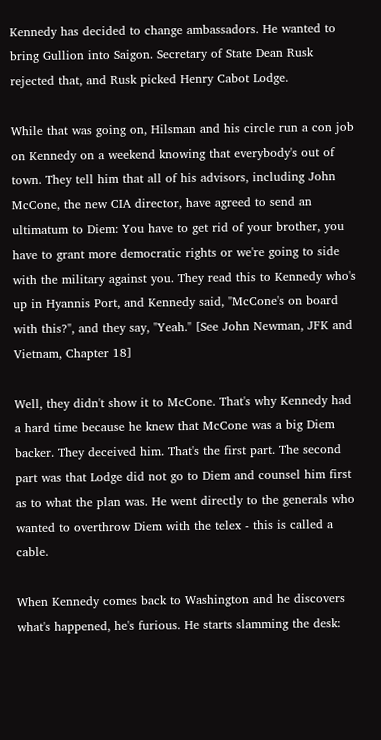Kennedy has decided to change ambassadors. He wanted to bring Gullion into Saigon. Secretary of State Dean Rusk rejected that, and Rusk picked Henry Cabot Lodge.

While that was going on, Hilsman and his circle run a con job on Kennedy on a weekend knowing that everybody's out of town. They tell him that all of his advisors, including John McCone, the new CIA director, have agreed to send an ultimatum to Diem: You have to get rid of your brother, you have to grant more democratic rights or we're going to side with the military against you. They read this to Kennedy who's up in Hyannis Port, and Kennedy said, "McCone's on board with this?", and they say, "Yeah." [See John Newman, JFK and Vietnam, Chapter 18]

Well, they didn't show it to McCone. That's why Kennedy had a hard time because he knew that McCone was a big Diem backer. They deceived him. That's the first part. The second part was that Lodge did not go to Diem and counsel him first as to what the plan was. He went directly to the generals who wanted to overthrow Diem with the telex - this is called a cable.

When Kennedy comes back to Washington and he discovers what's happened, he's furious. He starts slamming the desk: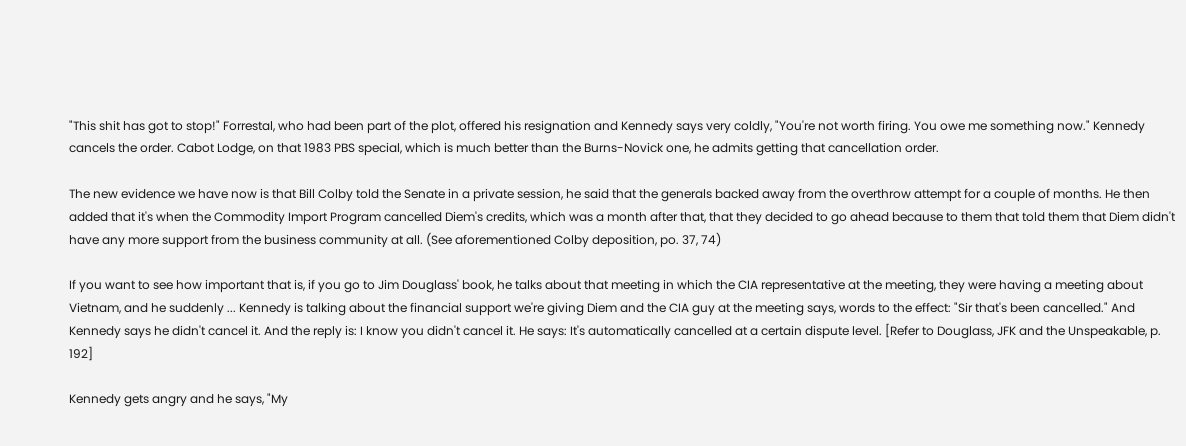"This shit has got to stop!" Forrestal, who had been part of the plot, offered his resignation and Kennedy says very coldly, "You're not worth firing. You owe me something now." Kennedy cancels the order. Cabot Lodge, on that 1983 PBS special, which is much better than the Burns-Novick one, he admits getting that cancellation order.

The new evidence we have now is that Bill Colby told the Senate in a private session, he said that the generals backed away from the overthrow attempt for a couple of months. He then added that it's when the Commodity Import Program cancelled Diem's credits, which was a month after that, that they decided to go ahead because to them that told them that Diem didn't have any more support from the business community at all. (See aforementioned Colby deposition, po. 37, 74)

If you want to see how important that is, if you go to Jim Douglass' book, he talks about that meeting in which the CIA representative at the meeting, they were having a meeting about Vietnam, and he suddenly ... Kennedy is talking about the financial support we're giving Diem and the CIA guy at the meeting says, words to the effect: "Sir that's been cancelled." And Kennedy says he didn't cancel it. And the reply is: I know you didn't cancel it. He says: It's automatically cancelled at a certain dispute level. [Refer to Douglass, JFK and the Unspeakable, p. 192]

Kennedy gets angry and he says, "My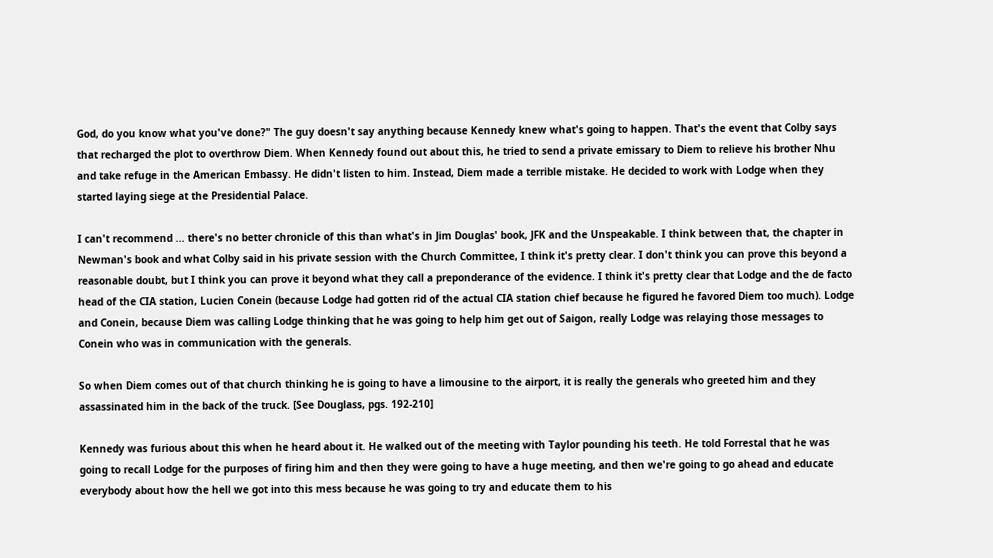God, do you know what you've done?" The guy doesn't say anything because Kennedy knew what's going to happen. That's the event that Colby says that recharged the plot to overthrow Diem. When Kennedy found out about this, he tried to send a private emissary to Diem to relieve his brother Nhu and take refuge in the American Embassy. He didn't listen to him. Instead, Diem made a terrible mistake. He decided to work with Lodge when they started laying siege at the Presidential Palace.

I can't recommend ... there's no better chronicle of this than what's in Jim Douglas' book, JFK and the Unspeakable. I think between that, the chapter in Newman's book and what Colby said in his private session with the Church Committee, I think it's pretty clear. I don't think you can prove this beyond a reasonable doubt, but I think you can prove it beyond what they call a preponderance of the evidence. I think it's pretty clear that Lodge and the de facto head of the CIA station, Lucien Conein (because Lodge had gotten rid of the actual CIA station chief because he figured he favored Diem too much). Lodge and Conein, because Diem was calling Lodge thinking that he was going to help him get out of Saigon, really Lodge was relaying those messages to Conein who was in communication with the generals.

So when Diem comes out of that church thinking he is going to have a limousine to the airport, it is really the generals who greeted him and they assassinated him in the back of the truck. [See Douglass, pgs. 192-210]

Kennedy was furious about this when he heard about it. He walked out of the meeting with Taylor pounding his teeth. He told Forrestal that he was going to recall Lodge for the purposes of firing him and then they were going to have a huge meeting, and then we're going to go ahead and educate everybody about how the hell we got into this mess because he was going to try and educate them to his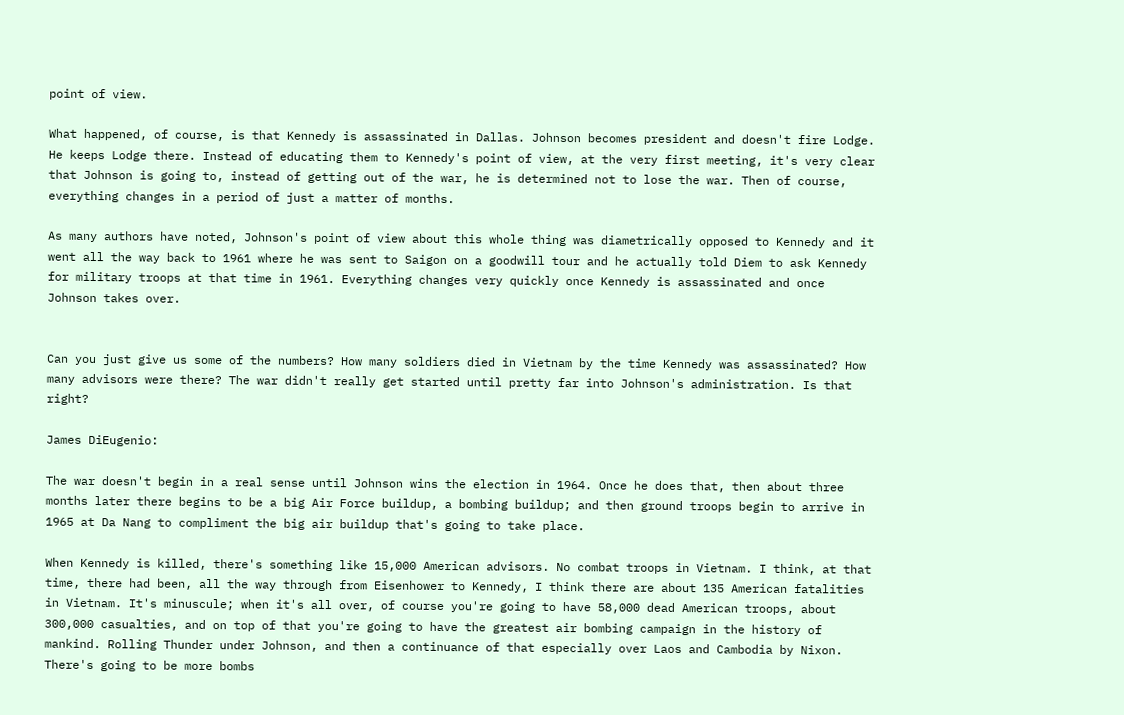point of view.

What happened, of course, is that Kennedy is assassinated in Dallas. Johnson becomes president and doesn't fire Lodge. He keeps Lodge there. Instead of educating them to Kennedy's point of view, at the very first meeting, it's very clear that Johnson is going to, instead of getting out of the war, he is determined not to lose the war. Then of course, everything changes in a period of just a matter of months.

As many authors have noted, Johnson's point of view about this whole thing was diametrically opposed to Kennedy and it went all the way back to 1961 where he was sent to Saigon on a goodwill tour and he actually told Diem to ask Kennedy for military troops at that time in 1961. Everything changes very quickly once Kennedy is assassinated and once Johnson takes over.


Can you just give us some of the numbers? How many soldiers died in Vietnam by the time Kennedy was assassinated? How many advisors were there? The war didn't really get started until pretty far into Johnson's administration. Is that right?

James DiEugenio:

The war doesn't begin in a real sense until Johnson wins the election in 1964. Once he does that, then about three months later there begins to be a big Air Force buildup, a bombing buildup; and then ground troops begin to arrive in 1965 at Da Nang to compliment the big air buildup that's going to take place.

When Kennedy is killed, there's something like 15,000 American advisors. No combat troops in Vietnam. I think, at that time, there had been, all the way through from Eisenhower to Kennedy, I think there are about 135 American fatalities in Vietnam. It's minuscule; when it's all over, of course you're going to have 58,000 dead American troops, about 300,000 casualties, and on top of that you're going to have the greatest air bombing campaign in the history of mankind. Rolling Thunder under Johnson, and then a continuance of that especially over Laos and Cambodia by Nixon. There's going to be more bombs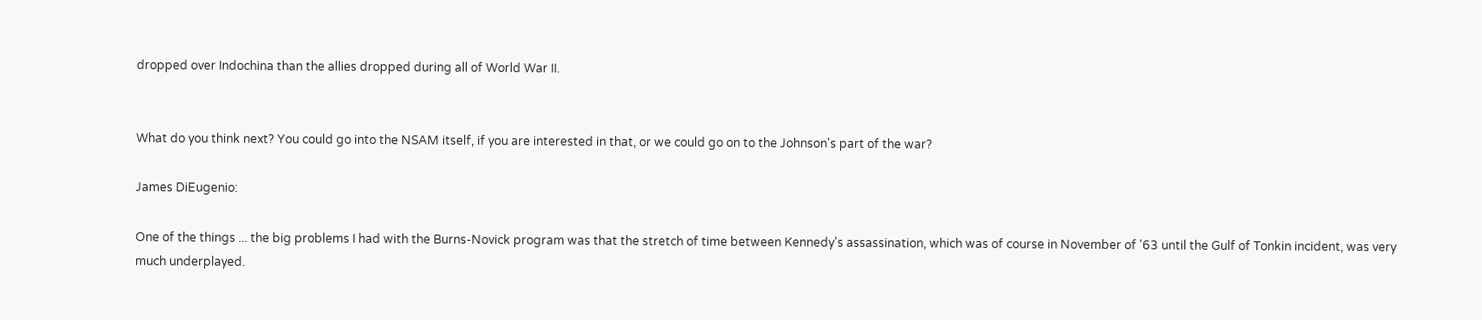dropped over Indochina than the allies dropped during all of World War II.


What do you think next? You could go into the NSAM itself, if you are interested in that, or we could go on to the Johnson's part of the war?

James DiEugenio:

One of the things ... the big problems I had with the Burns-Novick program was that the stretch of time between Kennedy's assassination, which was of course in November of '63 until the Gulf of Tonkin incident, was very much underplayed.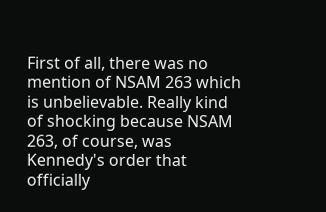First of all, there was no mention of NSAM 263 which is unbelievable. Really kind of shocking because NSAM 263, of course, was Kennedy's order that officially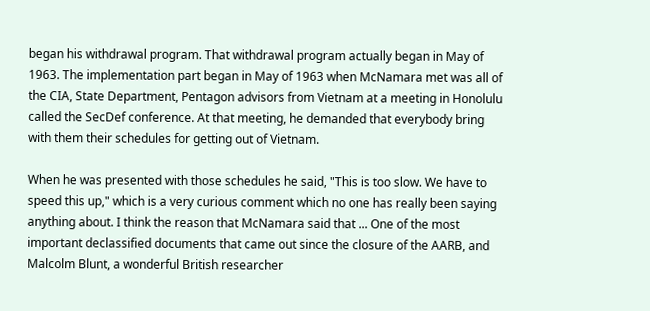began his withdrawal program. That withdrawal program actually began in May of 1963. The implementation part began in May of 1963 when McNamara met was all of the CIA, State Department, Pentagon advisors from Vietnam at a meeting in Honolulu called the SecDef conference. At that meeting, he demanded that everybody bring with them their schedules for getting out of Vietnam.

When he was presented with those schedules he said, "This is too slow. We have to speed this up," which is a very curious comment which no one has really been saying anything about. I think the reason that McNamara said that ... One of the most important declassified documents that came out since the closure of the AARB, and Malcolm Blunt, a wonderful British researcher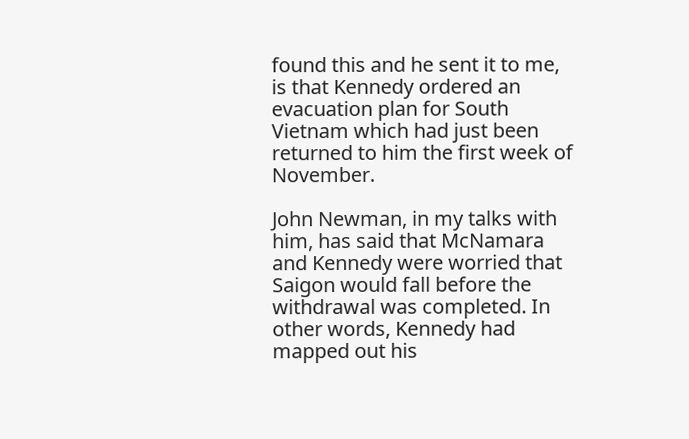found this and he sent it to me, is that Kennedy ordered an evacuation plan for South Vietnam which had just been returned to him the first week of November.

John Newman, in my talks with him, has said that McNamara and Kennedy were worried that Saigon would fall before the withdrawal was completed. In other words, Kennedy had mapped out his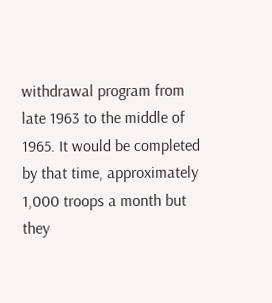withdrawal program from late 1963 to the middle of 1965. It would be completed by that time, approximately 1,000 troops a month but they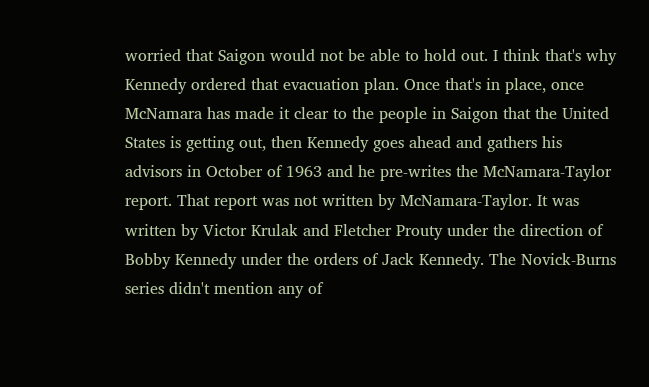worried that Saigon would not be able to hold out. I think that's why Kennedy ordered that evacuation plan. Once that's in place, once McNamara has made it clear to the people in Saigon that the United States is getting out, then Kennedy goes ahead and gathers his advisors in October of 1963 and he pre-writes the McNamara-Taylor report. That report was not written by McNamara-Taylor. It was written by Victor Krulak and Fletcher Prouty under the direction of Bobby Kennedy under the orders of Jack Kennedy. The Novick-Burns series didn't mention any of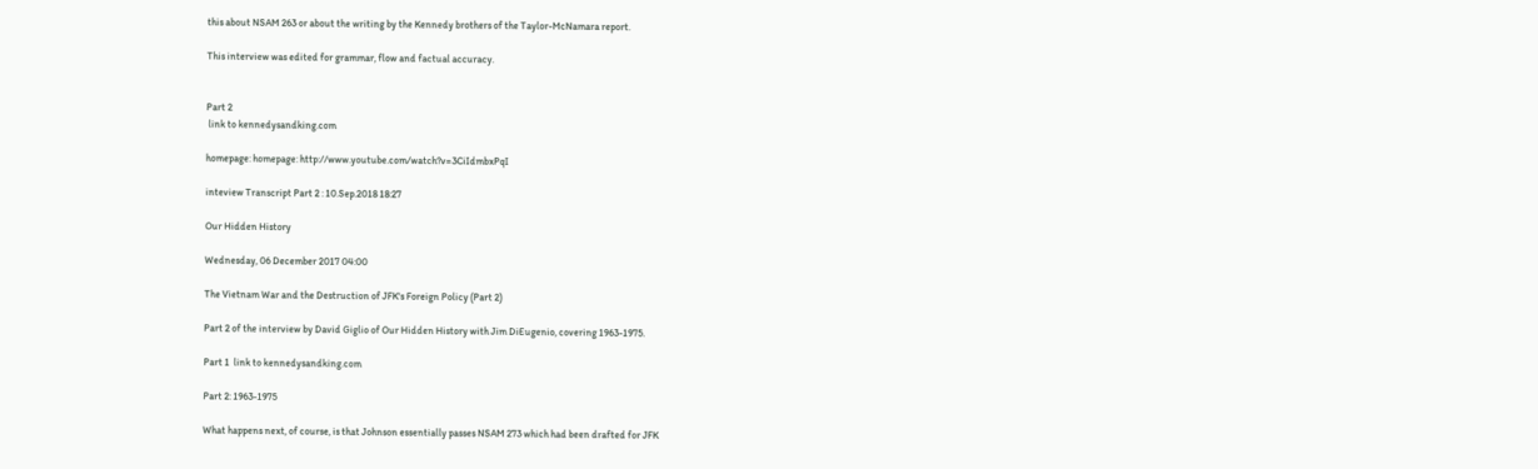this about NSAM 263 or about the writing by the Kennedy brothers of the Taylor-McNamara report.

This interview was edited for grammar, flow and factual accuracy.


Part 2
 link to kennedysandking.com

homepage: homepage: http://www.youtube.com/watch?v=3CiIdmbxPqI

inteview Transcript Part 2 : 10.Sep.2018 18:27

Our Hidden History

Wednesday, 06 December 2017 04:00

The Vietnam War and the Destruction of JFK's Foreign Policy (Part 2)

Part 2 of the interview by David Giglio of Our Hidden History with Jim DiEugenio, covering 1963-1975.

Part 1  link to kennedysandking.com

Part 2: 1963-1975

What happens next, of course, is that Johnson essentially passes NSAM 273 which had been drafted for JFK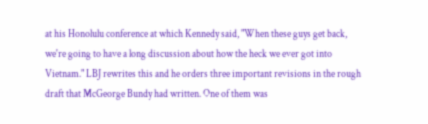at his Honolulu conference at which Kennedy said, "When these guys get back, we're going to have a long discussion about how the heck we ever got into Vietnam." LBJ rewrites this and he orders three important revisions in the rough draft that McGeorge Bundy had written. One of them was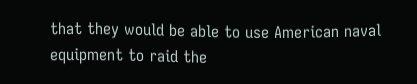that they would be able to use American naval equipment to raid the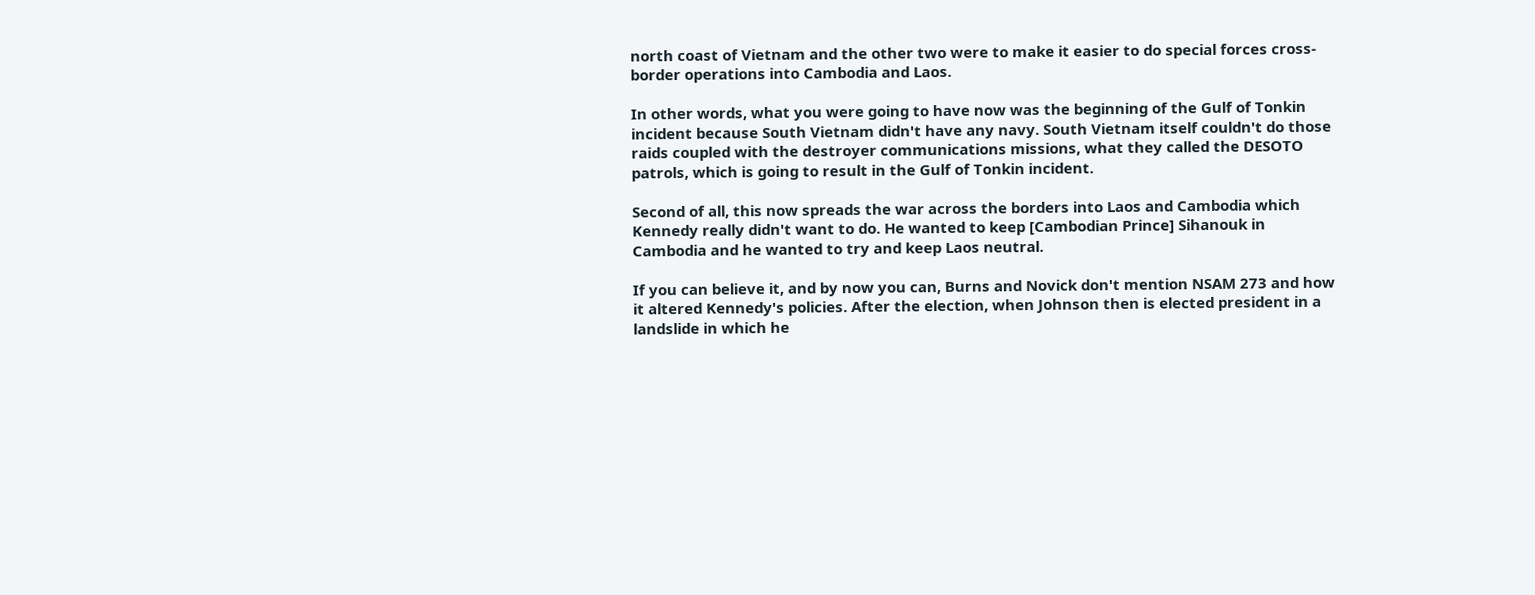north coast of Vietnam and the other two were to make it easier to do special forces cross-border operations into Cambodia and Laos.

In other words, what you were going to have now was the beginning of the Gulf of Tonkin incident because South Vietnam didn't have any navy. South Vietnam itself couldn't do those raids coupled with the destroyer communications missions, what they called the DESOTO patrols, which is going to result in the Gulf of Tonkin incident.

Second of all, this now spreads the war across the borders into Laos and Cambodia which Kennedy really didn't want to do. He wanted to keep [Cambodian Prince] Sihanouk in Cambodia and he wanted to try and keep Laos neutral.

If you can believe it, and by now you can, Burns and Novick don't mention NSAM 273 and how it altered Kennedy's policies. After the election, when Johnson then is elected president in a landslide in which he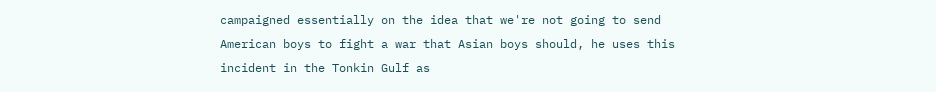campaigned essentially on the idea that we're not going to send American boys to fight a war that Asian boys should, he uses this incident in the Tonkin Gulf as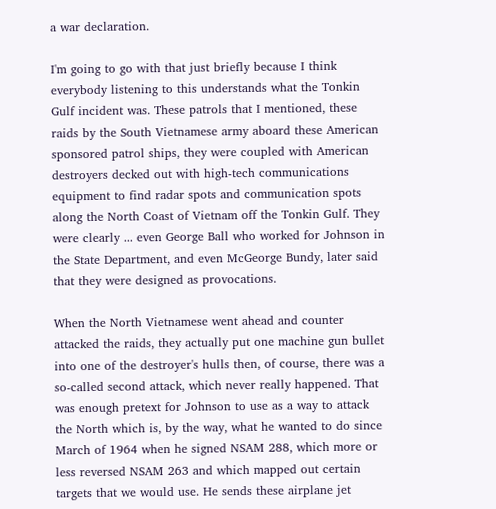a war declaration.

I'm going to go with that just briefly because I think everybody listening to this understands what the Tonkin Gulf incident was. These patrols that I mentioned, these raids by the South Vietnamese army aboard these American sponsored patrol ships, they were coupled with American destroyers decked out with high-tech communications equipment to find radar spots and communication spots along the North Coast of Vietnam off the Tonkin Gulf. They were clearly ... even George Ball who worked for Johnson in the State Department, and even McGeorge Bundy, later said that they were designed as provocations.

When the North Vietnamese went ahead and counter attacked the raids, they actually put one machine gun bullet into one of the destroyer's hulls then, of course, there was a so-called second attack, which never really happened. That was enough pretext for Johnson to use as a way to attack the North which is, by the way, what he wanted to do since March of 1964 when he signed NSAM 288, which more or less reversed NSAM 263 and which mapped out certain targets that we would use. He sends these airplane jet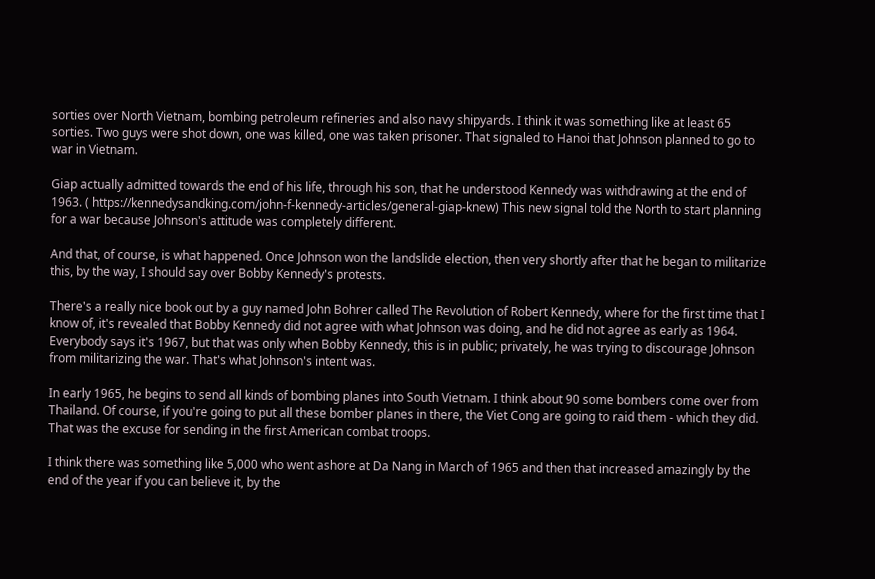sorties over North Vietnam, bombing petroleum refineries and also navy shipyards. I think it was something like at least 65 sorties. Two guys were shot down, one was killed, one was taken prisoner. That signaled to Hanoi that Johnson planned to go to war in Vietnam.

Giap actually admitted towards the end of his life, through his son, that he understood Kennedy was withdrawing at the end of 1963. ( https://kennedysandking.com/john-f-kennedy-articles/general-giap-knew) This new signal told the North to start planning for a war because Johnson's attitude was completely different.

And that, of course, is what happened. Once Johnson won the landslide election, then very shortly after that he began to militarize this, by the way, I should say over Bobby Kennedy's protests.

There's a really nice book out by a guy named John Bohrer called The Revolution of Robert Kennedy, where for the first time that I know of, it's revealed that Bobby Kennedy did not agree with what Johnson was doing, and he did not agree as early as 1964. Everybody says it's 1967, but that was only when Bobby Kennedy, this is in public; privately, he was trying to discourage Johnson from militarizing the war. That's what Johnson's intent was.

In early 1965, he begins to send all kinds of bombing planes into South Vietnam. I think about 90 some bombers come over from Thailand. Of course, if you're going to put all these bomber planes in there, the Viet Cong are going to raid them - which they did. That was the excuse for sending in the first American combat troops.

I think there was something like 5,000 who went ashore at Da Nang in March of 1965 and then that increased amazingly by the end of the year if you can believe it, by the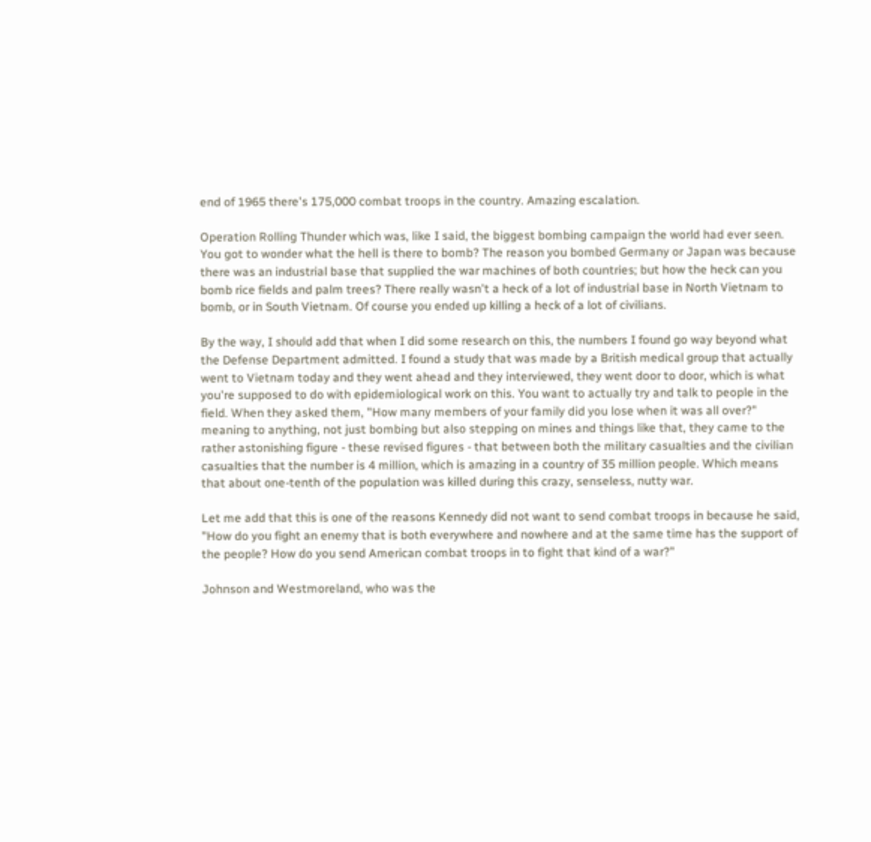end of 1965 there's 175,000 combat troops in the country. Amazing escalation.

Operation Rolling Thunder which was, like I said, the biggest bombing campaign the world had ever seen. You got to wonder what the hell is there to bomb? The reason you bombed Germany or Japan was because there was an industrial base that supplied the war machines of both countries; but how the heck can you bomb rice fields and palm trees? There really wasn't a heck of a lot of industrial base in North Vietnam to bomb, or in South Vietnam. Of course you ended up killing a heck of a lot of civilians.

By the way, I should add that when I did some research on this, the numbers I found go way beyond what the Defense Department admitted. I found a study that was made by a British medical group that actually went to Vietnam today and they went ahead and they interviewed, they went door to door, which is what you're supposed to do with epidemiological work on this. You want to actually try and talk to people in the field. When they asked them, "How many members of your family did you lose when it was all over?" meaning to anything, not just bombing but also stepping on mines and things like that, they came to the rather astonishing figure - these revised figures - that between both the military casualties and the civilian casualties that the number is 4 million, which is amazing in a country of 35 million people. Which means that about one-tenth of the population was killed during this crazy, senseless, nutty war.

Let me add that this is one of the reasons Kennedy did not want to send combat troops in because he said, "How do you fight an enemy that is both everywhere and nowhere and at the same time has the support of the people? How do you send American combat troops in to fight that kind of a war?"

Johnson and Westmoreland, who was the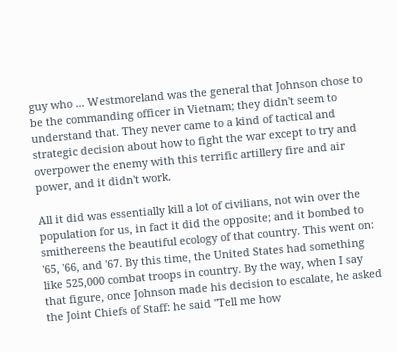guy who ... Westmoreland was the general that Johnson chose to be the commanding officer in Vietnam; they didn't seem to understand that. They never came to a kind of tactical and strategic decision about how to fight the war except to try and overpower the enemy with this terrific artillery fire and air power, and it didn't work.

All it did was essentially kill a lot of civilians, not win over the population for us, in fact it did the opposite; and it bombed to smithereens the beautiful ecology of that country. This went on: '65, '66, and '67. By this time, the United States had something like 525,000 combat troops in country. By the way, when I say that figure, once Johnson made his decision to escalate, he asked the Joint Chiefs of Staff: he said "Tell me how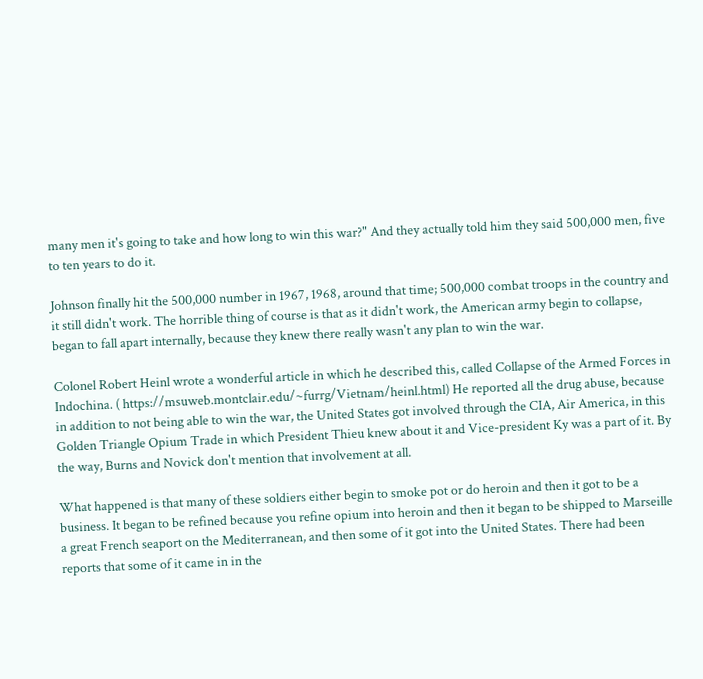many men it's going to take and how long to win this war?" And they actually told him they said 500,000 men, five to ten years to do it.

Johnson finally hit the 500,000 number in 1967, 1968, around that time; 500,000 combat troops in the country and it still didn't work. The horrible thing of course is that as it didn't work, the American army begin to collapse, began to fall apart internally, because they knew there really wasn't any plan to win the war.

Colonel Robert Heinl wrote a wonderful article in which he described this, called Collapse of the Armed Forces in Indochina. ( https://msuweb.montclair.edu/~furrg/Vietnam/heinl.html) He reported all the drug abuse, because in addition to not being able to win the war, the United States got involved through the CIA, Air America, in this Golden Triangle Opium Trade in which President Thieu knew about it and Vice-president Ky was a part of it. By the way, Burns and Novick don't mention that involvement at all.

What happened is that many of these soldiers either begin to smoke pot or do heroin and then it got to be a business. It began to be refined because you refine opium into heroin and then it began to be shipped to Marseille a great French seaport on the Mediterranean, and then some of it got into the United States. There had been reports that some of it came in in the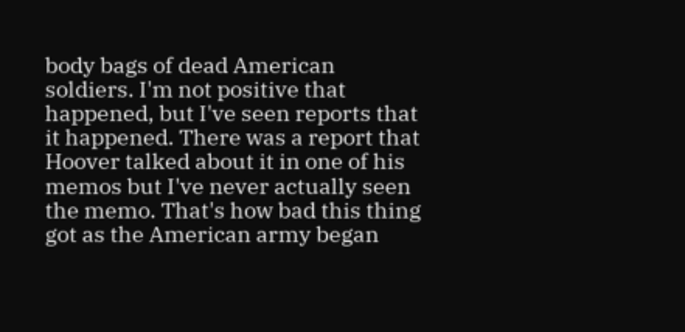body bags of dead American soldiers. I'm not positive that happened, but I've seen reports that it happened. There was a report that Hoover talked about it in one of his memos but I've never actually seen the memo. That's how bad this thing got as the American army began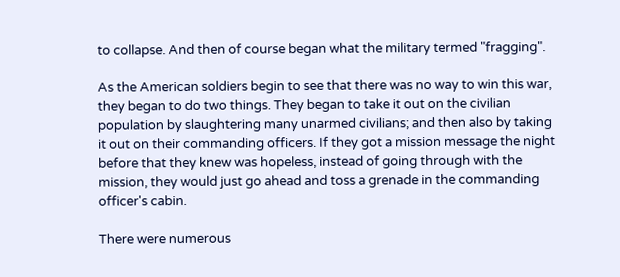to collapse. And then of course began what the military termed "fragging".

As the American soldiers begin to see that there was no way to win this war, they began to do two things. They began to take it out on the civilian population by slaughtering many unarmed civilians; and then also by taking it out on their commanding officers. If they got a mission message the night before that they knew was hopeless, instead of going through with the mission, they would just go ahead and toss a grenade in the commanding officer's cabin.

There were numerous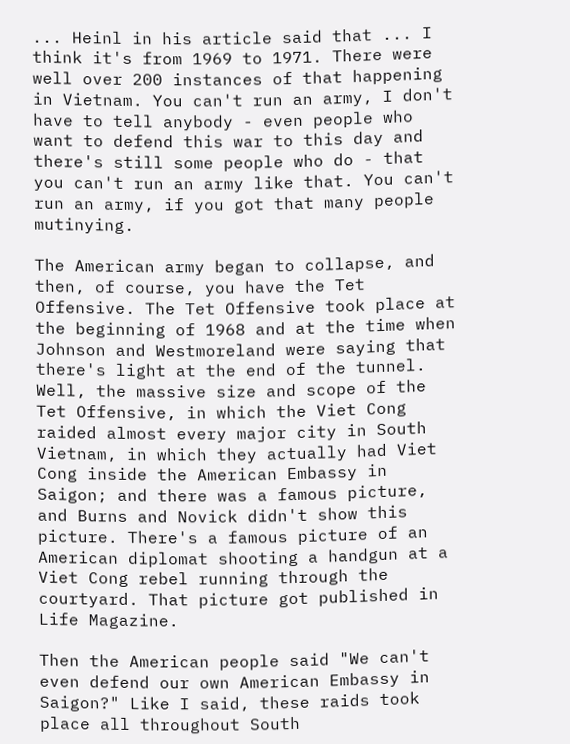... Heinl in his article said that ... I think it's from 1969 to 1971. There were well over 200 instances of that happening in Vietnam. You can't run an army, I don't have to tell anybody - even people who want to defend this war to this day and there's still some people who do - that you can't run an army like that. You can't run an army, if you got that many people mutinying.

The American army began to collapse, and then, of course, you have the Tet Offensive. The Tet Offensive took place at the beginning of 1968 and at the time when Johnson and Westmoreland were saying that there's light at the end of the tunnel. Well, the massive size and scope of the Tet Offensive, in which the Viet Cong raided almost every major city in South Vietnam, in which they actually had Viet Cong inside the American Embassy in Saigon; and there was a famous picture, and Burns and Novick didn't show this picture. There's a famous picture of an American diplomat shooting a handgun at a Viet Cong rebel running through the courtyard. That picture got published in Life Magazine.

Then the American people said "We can't even defend our own American Embassy in Saigon?" Like I said, these raids took place all throughout South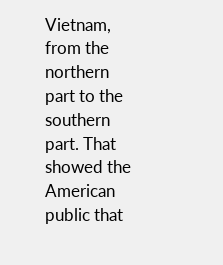Vietnam, from the northern part to the southern part. That showed the American public that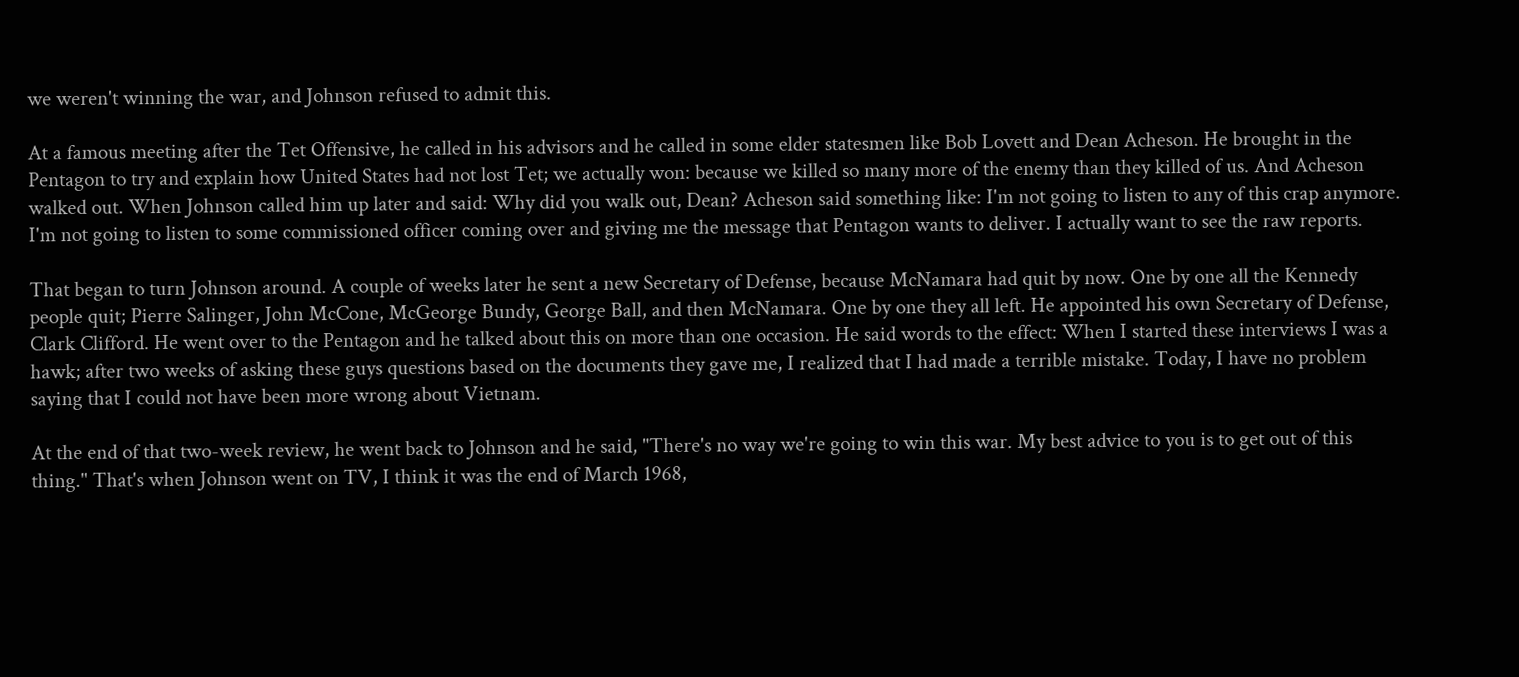we weren't winning the war, and Johnson refused to admit this.

At a famous meeting after the Tet Offensive, he called in his advisors and he called in some elder statesmen like Bob Lovett and Dean Acheson. He brought in the Pentagon to try and explain how United States had not lost Tet; we actually won: because we killed so many more of the enemy than they killed of us. And Acheson walked out. When Johnson called him up later and said: Why did you walk out, Dean? Acheson said something like: I'm not going to listen to any of this crap anymore. I'm not going to listen to some commissioned officer coming over and giving me the message that Pentagon wants to deliver. I actually want to see the raw reports.

That began to turn Johnson around. A couple of weeks later he sent a new Secretary of Defense, because McNamara had quit by now. One by one all the Kennedy people quit; Pierre Salinger, John McCone, McGeorge Bundy, George Ball, and then McNamara. One by one they all left. He appointed his own Secretary of Defense, Clark Clifford. He went over to the Pentagon and he talked about this on more than one occasion. He said words to the effect: When I started these interviews I was a hawk; after two weeks of asking these guys questions based on the documents they gave me, I realized that I had made a terrible mistake. Today, I have no problem saying that I could not have been more wrong about Vietnam.

At the end of that two-week review, he went back to Johnson and he said, "There's no way we're going to win this war. My best advice to you is to get out of this thing." That's when Johnson went on TV, I think it was the end of March 1968,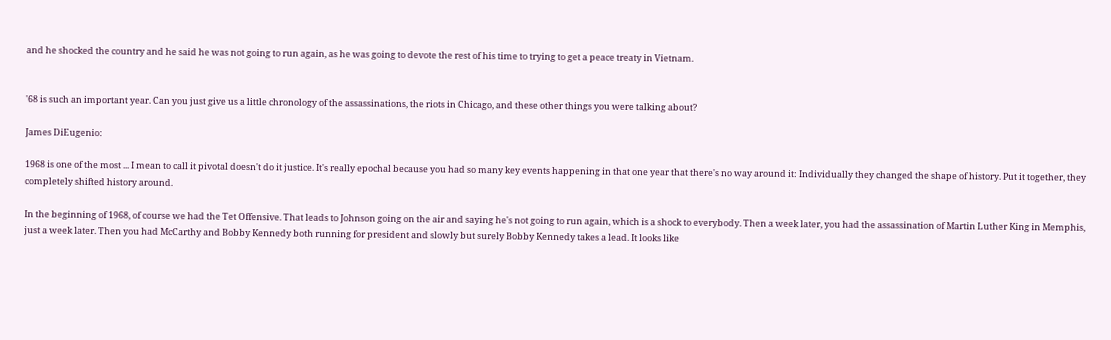and he shocked the country and he said he was not going to run again, as he was going to devote the rest of his time to trying to get a peace treaty in Vietnam.


'68 is such an important year. Can you just give us a little chronology of the assassinations, the riots in Chicago, and these other things you were talking about?

James DiEugenio:

1968 is one of the most ... I mean to call it pivotal doesn't do it justice. It's really epochal because you had so many key events happening in that one year that there's no way around it: Individually they changed the shape of history. Put it together, they completely shifted history around.

In the beginning of 1968, of course we had the Tet Offensive. That leads to Johnson going on the air and saying he's not going to run again, which is a shock to everybody. Then a week later, you had the assassination of Martin Luther King in Memphis, just a week later. Then you had McCarthy and Bobby Kennedy both running for president and slowly but surely Bobby Kennedy takes a lead. It looks like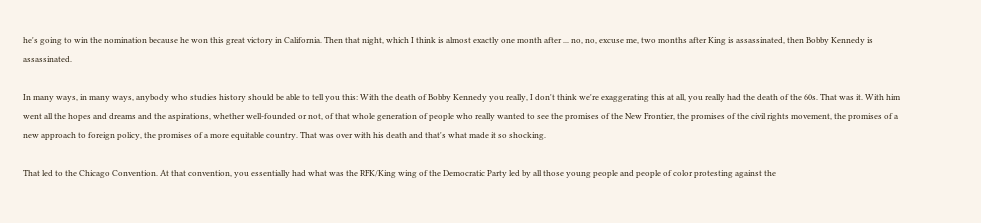he's going to win the nomination because he won this great victory in California. Then that night, which I think is almost exactly one month after ... no, no, excuse me, two months after King is assassinated, then Bobby Kennedy is assassinated.

In many ways, in many ways, anybody who studies history should be able to tell you this: With the death of Bobby Kennedy you really, I don't think we're exaggerating this at all, you really had the death of the 60s. That was it. With him went all the hopes and dreams and the aspirations, whether well-founded or not, of that whole generation of people who really wanted to see the promises of the New Frontier, the promises of the civil rights movement, the promises of a new approach to foreign policy, the promises of a more equitable country. That was over with his death and that's what made it so shocking.

That led to the Chicago Convention. At that convention, you essentially had what was the RFK/King wing of the Democratic Party led by all those young people and people of color protesting against the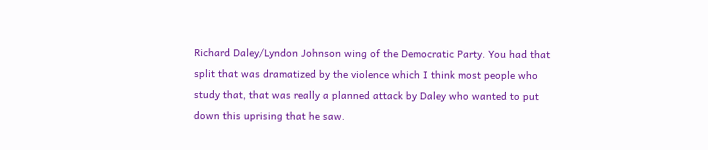Richard Daley/Lyndon Johnson wing of the Democratic Party. You had that split that was dramatized by the violence which I think most people who study that, that was really a planned attack by Daley who wanted to put down this uprising that he saw.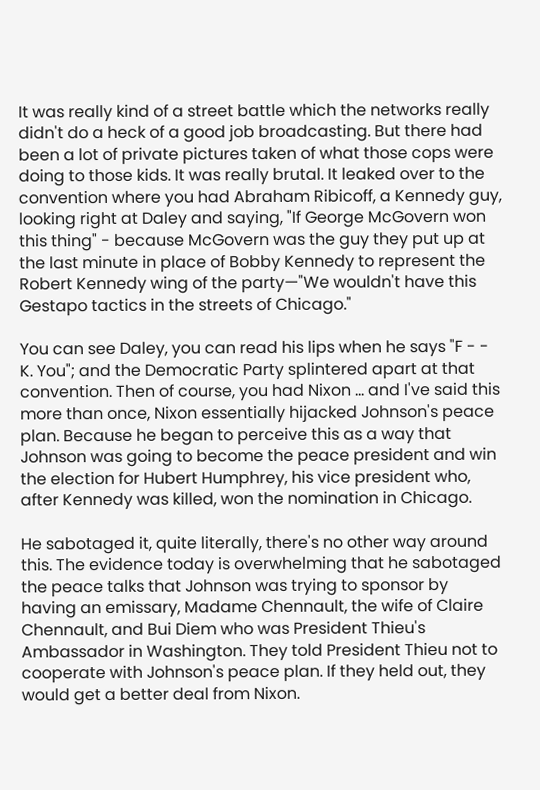It was really kind of a street battle which the networks really didn't do a heck of a good job broadcasting. But there had been a lot of private pictures taken of what those cops were doing to those kids. It was really brutal. It leaked over to the convention where you had Abraham Ribicoff, a Kennedy guy, looking right at Daley and saying, "If George McGovern won this thing" - because McGovern was the guy they put up at the last minute in place of Bobby Kennedy to represent the Robert Kennedy wing of the party—"We wouldn't have this Gestapo tactics in the streets of Chicago."

You can see Daley, you can read his lips when he says "F - - K. You"; and the Democratic Party splintered apart at that convention. Then of course, you had Nixon ... and I've said this more than once, Nixon essentially hijacked Johnson's peace plan. Because he began to perceive this as a way that Johnson was going to become the peace president and win the election for Hubert Humphrey, his vice president who, after Kennedy was killed, won the nomination in Chicago.

He sabotaged it, quite literally, there's no other way around this. The evidence today is overwhelming that he sabotaged the peace talks that Johnson was trying to sponsor by having an emissary, Madame Chennault, the wife of Claire Chennault, and Bui Diem who was President Thieu's Ambassador in Washington. They told President Thieu not to cooperate with Johnson's peace plan. If they held out, they would get a better deal from Nixon.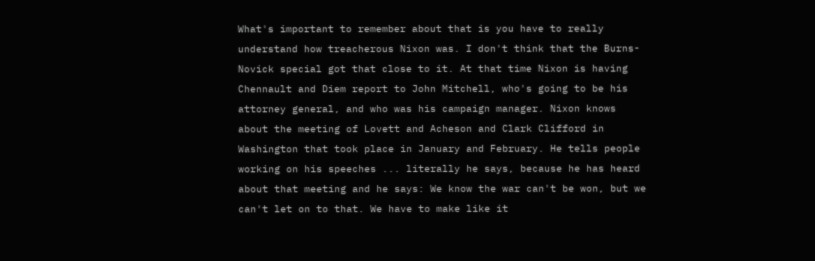What's important to remember about that is you have to really understand how treacherous Nixon was. I don't think that the Burns-Novick special got that close to it. At that time Nixon is having Chennault and Diem report to John Mitchell, who's going to be his attorney general, and who was his campaign manager. Nixon knows about the meeting of Lovett and Acheson and Clark Clifford in Washington that took place in January and February. He tells people working on his speeches ... literally he says, because he has heard about that meeting and he says: We know the war can't be won, but we can't let on to that. We have to make like it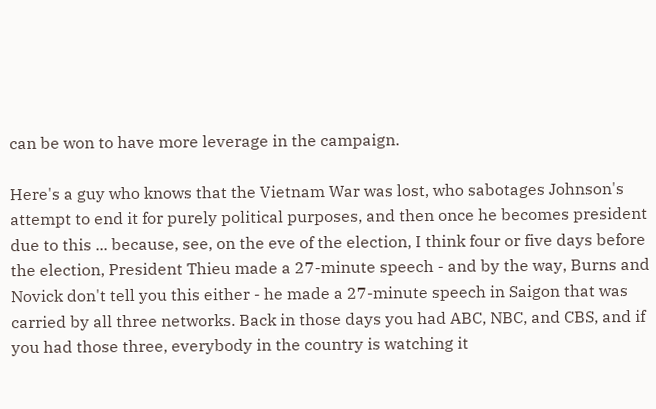can be won to have more leverage in the campaign.

Here's a guy who knows that the Vietnam War was lost, who sabotages Johnson's attempt to end it for purely political purposes, and then once he becomes president due to this ... because, see, on the eve of the election, I think four or five days before the election, President Thieu made a 27-minute speech - and by the way, Burns and Novick don't tell you this either - he made a 27-minute speech in Saigon that was carried by all three networks. Back in those days you had ABC, NBC, and CBS, and if you had those three, everybody in the country is watching it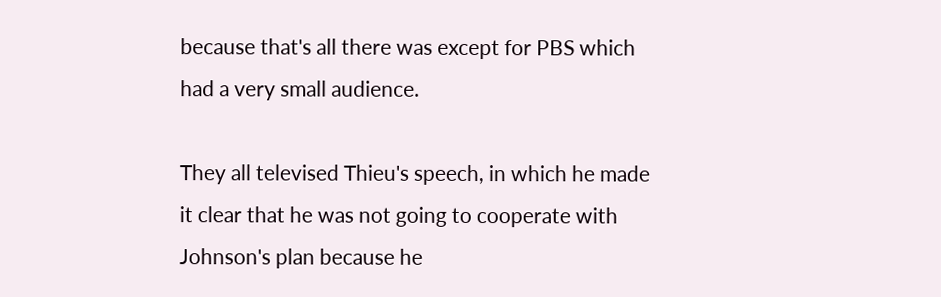because that's all there was except for PBS which had a very small audience.

They all televised Thieu's speech, in which he made it clear that he was not going to cooperate with Johnson's plan because he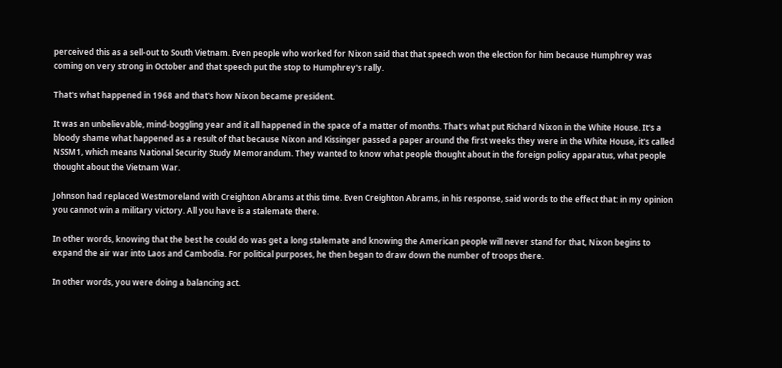perceived this as a sell-out to South Vietnam. Even people who worked for Nixon said that that speech won the election for him because Humphrey was coming on very strong in October and that speech put the stop to Humphrey's rally.

That's what happened in 1968 and that's how Nixon became president.

It was an unbelievable, mind-boggling year and it all happened in the space of a matter of months. That's what put Richard Nixon in the White House. It's a bloody shame what happened as a result of that because Nixon and Kissinger passed a paper around the first weeks they were in the White House, it's called NSSM1, which means National Security Study Memorandum. They wanted to know what people thought about in the foreign policy apparatus, what people thought about the Vietnam War.

Johnson had replaced Westmoreland with Creighton Abrams at this time. Even Creighton Abrams, in his response, said words to the effect that: in my opinion you cannot win a military victory. All you have is a stalemate there.

In other words, knowing that the best he could do was get a long stalemate and knowing the American people will never stand for that, Nixon begins to expand the air war into Laos and Cambodia. For political purposes, he then began to draw down the number of troops there.

In other words, you were doing a balancing act.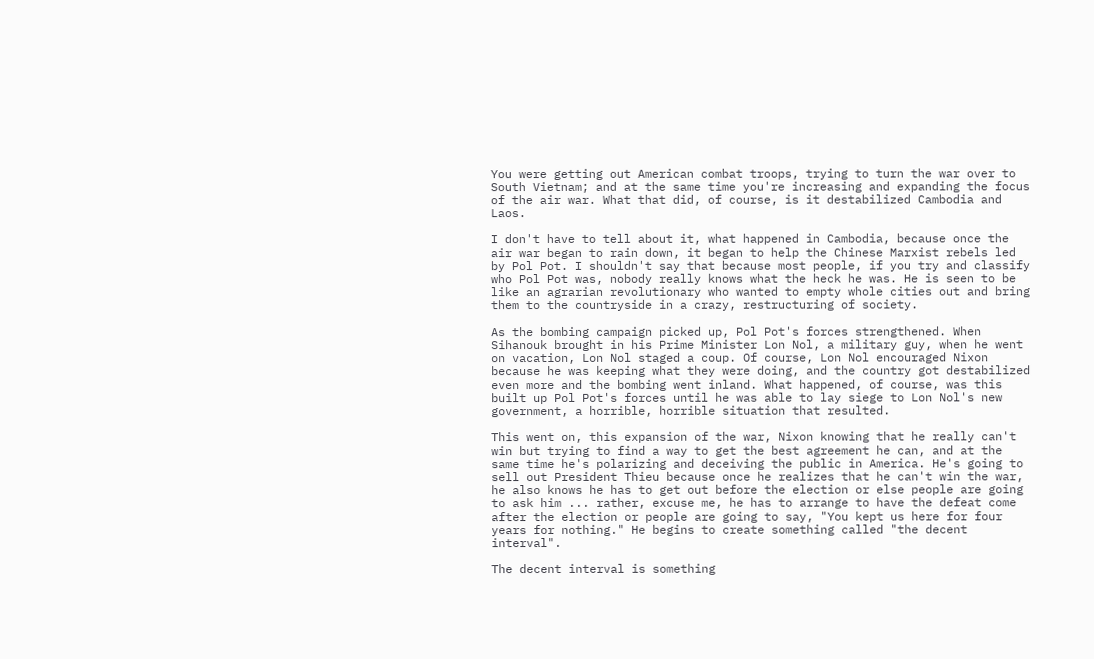You were getting out American combat troops, trying to turn the war over to South Vietnam; and at the same time you're increasing and expanding the focus of the air war. What that did, of course, is it destabilized Cambodia and Laos.

I don't have to tell about it, what happened in Cambodia, because once the air war began to rain down, it began to help the Chinese Marxist rebels led by Pol Pot. I shouldn't say that because most people, if you try and classify who Pol Pot was, nobody really knows what the heck he was. He is seen to be like an agrarian revolutionary who wanted to empty whole cities out and bring them to the countryside in a crazy, restructuring of society.

As the bombing campaign picked up, Pol Pot's forces strengthened. When Sihanouk brought in his Prime Minister Lon Nol, a military guy, when he went on vacation, Lon Nol staged a coup. Of course, Lon Nol encouraged Nixon because he was keeping what they were doing, and the country got destabilized even more and the bombing went inland. What happened, of course, was this built up Pol Pot's forces until he was able to lay siege to Lon Nol's new government, a horrible, horrible situation that resulted.

This went on, this expansion of the war, Nixon knowing that he really can't win but trying to find a way to get the best agreement he can, and at the same time he's polarizing and deceiving the public in America. He's going to sell out President Thieu because once he realizes that he can't win the war, he also knows he has to get out before the election or else people are going to ask him ... rather, excuse me, he has to arrange to have the defeat come after the election or people are going to say, "You kept us here for four years for nothing." He begins to create something called "the decent interval".

The decent interval is something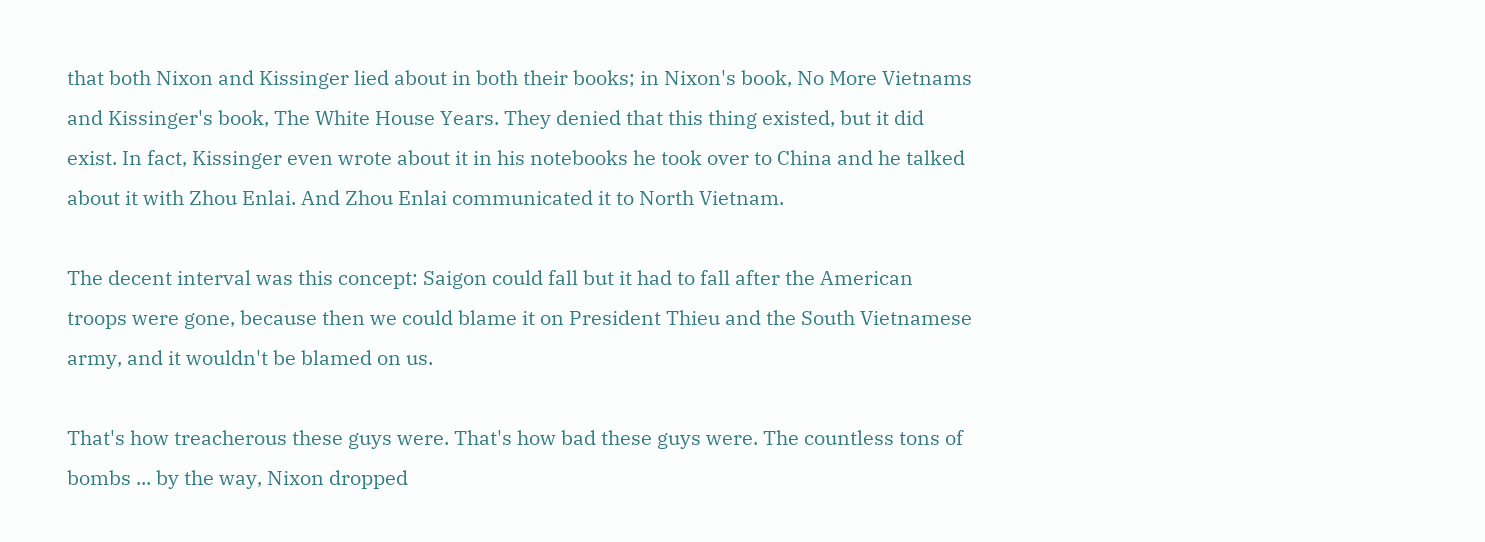that both Nixon and Kissinger lied about in both their books; in Nixon's book, No More Vietnams and Kissinger's book, The White House Years. They denied that this thing existed, but it did exist. In fact, Kissinger even wrote about it in his notebooks he took over to China and he talked about it with Zhou Enlai. And Zhou Enlai communicated it to North Vietnam.

The decent interval was this concept: Saigon could fall but it had to fall after the American troops were gone, because then we could blame it on President Thieu and the South Vietnamese army, and it wouldn't be blamed on us.

That's how treacherous these guys were. That's how bad these guys were. The countless tons of bombs ... by the way, Nixon dropped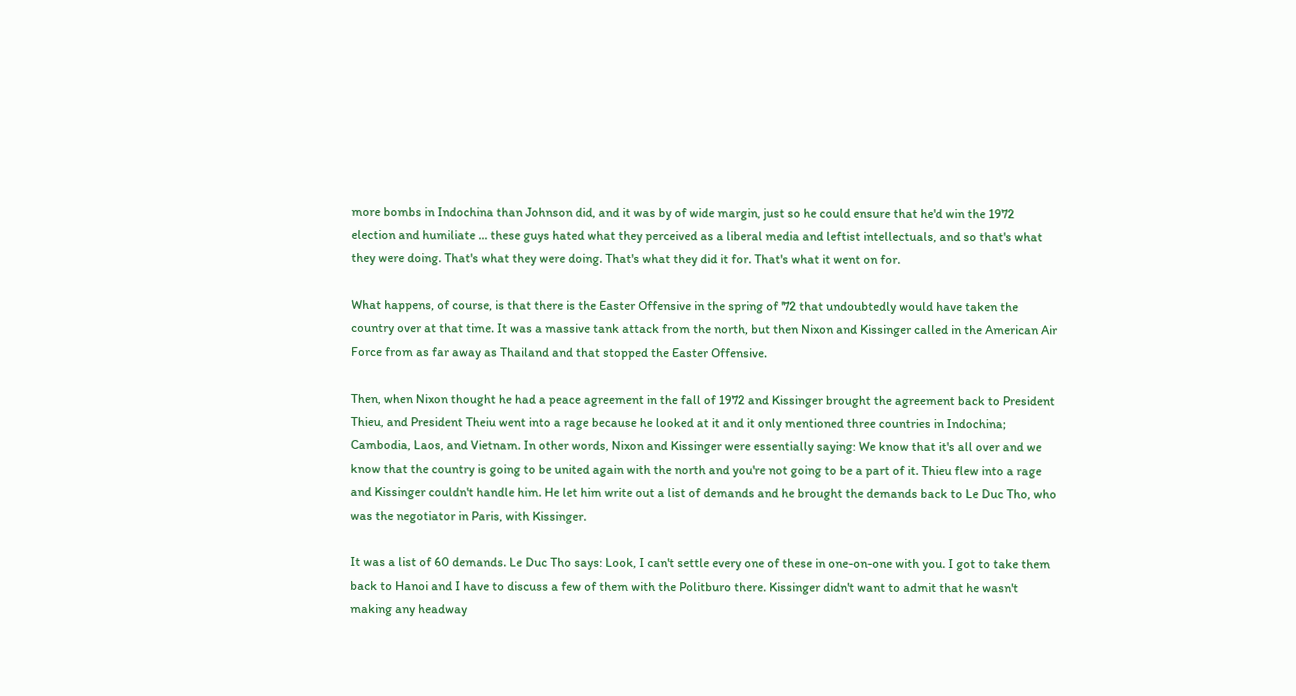more bombs in Indochina than Johnson did, and it was by of wide margin, just so he could ensure that he'd win the 1972 election and humiliate ... these guys hated what they perceived as a liberal media and leftist intellectuals, and so that's what they were doing. That's what they were doing. That's what they did it for. That's what it went on for.

What happens, of course, is that there is the Easter Offensive in the spring of '72 that undoubtedly would have taken the country over at that time. It was a massive tank attack from the north, but then Nixon and Kissinger called in the American Air Force from as far away as Thailand and that stopped the Easter Offensive.

Then, when Nixon thought he had a peace agreement in the fall of 1972 and Kissinger brought the agreement back to President Thieu, and President Theiu went into a rage because he looked at it and it only mentioned three countries in Indochina; Cambodia, Laos, and Vietnam. In other words, Nixon and Kissinger were essentially saying: We know that it's all over and we know that the country is going to be united again with the north and you're not going to be a part of it. Thieu flew into a rage and Kissinger couldn't handle him. He let him write out a list of demands and he brought the demands back to Le Duc Tho, who was the negotiator in Paris, with Kissinger.

It was a list of 60 demands. Le Duc Tho says: Look, I can't settle every one of these in one-on-one with you. I got to take them back to Hanoi and I have to discuss a few of them with the Politburo there. Kissinger didn't want to admit that he wasn't making any headway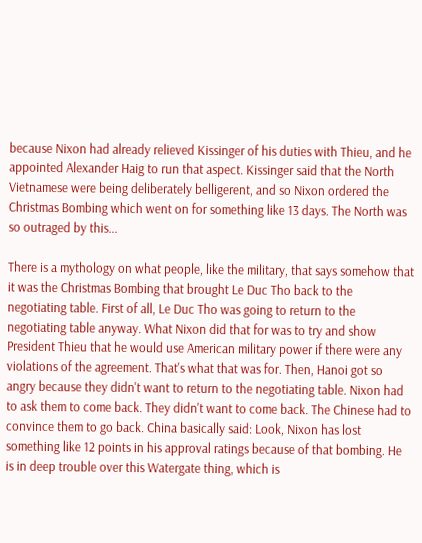because Nixon had already relieved Kissinger of his duties with Thieu, and he appointed Alexander Haig to run that aspect. Kissinger said that the North Vietnamese were being deliberately belligerent, and so Nixon ordered the Christmas Bombing which went on for something like 13 days. The North was so outraged by this...

There is a mythology on what people, like the military, that says somehow that it was the Christmas Bombing that brought Le Duc Tho back to the negotiating table. First of all, Le Duc Tho was going to return to the negotiating table anyway. What Nixon did that for was to try and show President Thieu that he would use American military power if there were any violations of the agreement. That's what that was for. Then, Hanoi got so angry because they didn't want to return to the negotiating table. Nixon had to ask them to come back. They didn't want to come back. The Chinese had to convince them to go back. China basically said: Look, Nixon has lost something like 12 points in his approval ratings because of that bombing. He is in deep trouble over this Watergate thing, which is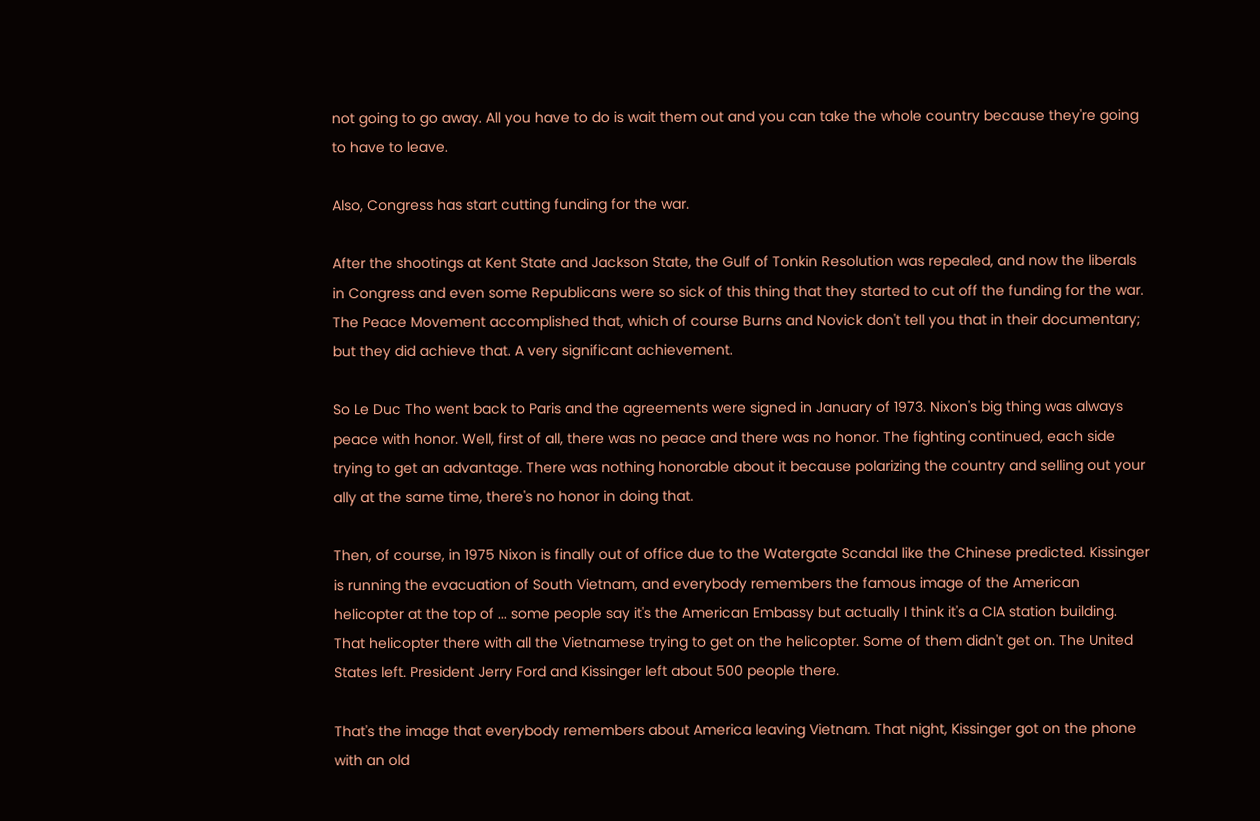not going to go away. All you have to do is wait them out and you can take the whole country because they're going to have to leave.

Also, Congress has start cutting funding for the war.

After the shootings at Kent State and Jackson State, the Gulf of Tonkin Resolution was repealed, and now the liberals in Congress and even some Republicans were so sick of this thing that they started to cut off the funding for the war. The Peace Movement accomplished that, which of course Burns and Novick don't tell you that in their documentary; but they did achieve that. A very significant achievement.

So Le Duc Tho went back to Paris and the agreements were signed in January of 1973. Nixon's big thing was always peace with honor. Well, first of all, there was no peace and there was no honor. The fighting continued, each side trying to get an advantage. There was nothing honorable about it because polarizing the country and selling out your ally at the same time, there's no honor in doing that.

Then, of course, in 1975 Nixon is finally out of office due to the Watergate Scandal like the Chinese predicted. Kissinger is running the evacuation of South Vietnam, and everybody remembers the famous image of the American helicopter at the top of ... some people say it's the American Embassy but actually I think it's a CIA station building. That helicopter there with all the Vietnamese trying to get on the helicopter. Some of them didn't get on. The United States left. President Jerry Ford and Kissinger left about 500 people there.

That's the image that everybody remembers about America leaving Vietnam. That night, Kissinger got on the phone with an old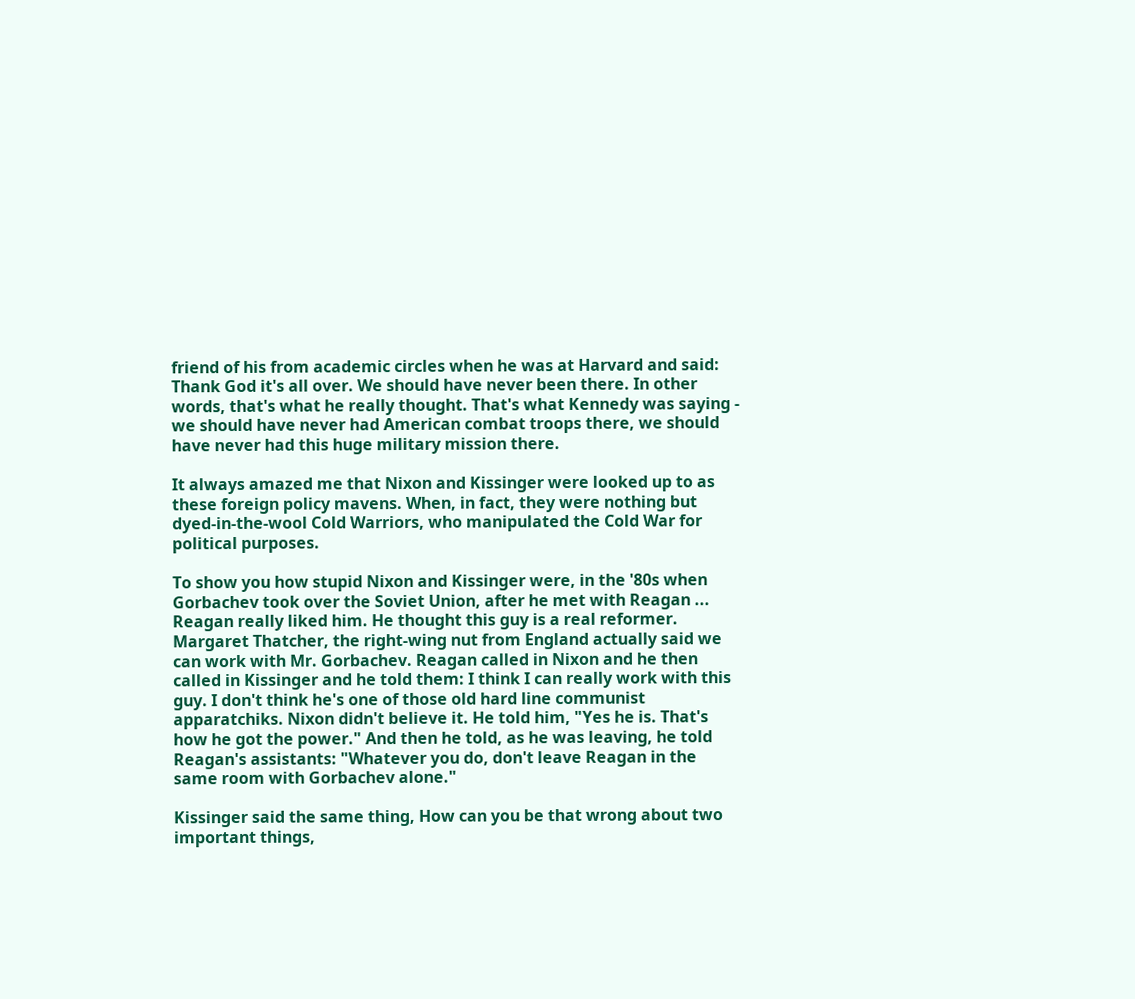friend of his from academic circles when he was at Harvard and said: Thank God it's all over. We should have never been there. In other words, that's what he really thought. That's what Kennedy was saying - we should have never had American combat troops there, we should have never had this huge military mission there.

It always amazed me that Nixon and Kissinger were looked up to as these foreign policy mavens. When, in fact, they were nothing but dyed-in-the-wool Cold Warriors, who manipulated the Cold War for political purposes.

To show you how stupid Nixon and Kissinger were, in the '80s when Gorbachev took over the Soviet Union, after he met with Reagan ... Reagan really liked him. He thought this guy is a real reformer. Margaret Thatcher, the right-wing nut from England actually said we can work with Mr. Gorbachev. Reagan called in Nixon and he then called in Kissinger and he told them: I think I can really work with this guy. I don't think he's one of those old hard line communist apparatchiks. Nixon didn't believe it. He told him, "Yes he is. That's how he got the power." And then he told, as he was leaving, he told Reagan's assistants: "Whatever you do, don't leave Reagan in the same room with Gorbachev alone."

Kissinger said the same thing, How can you be that wrong about two important things,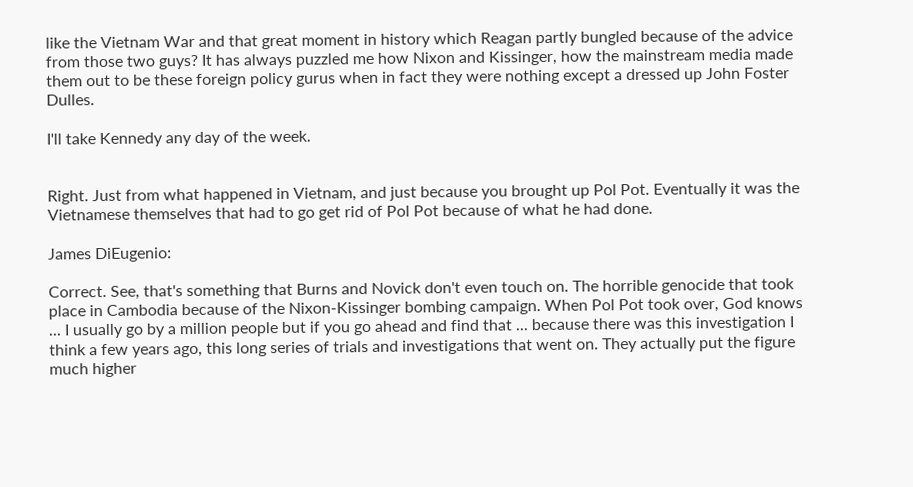like the Vietnam War and that great moment in history which Reagan partly bungled because of the advice from those two guys? It has always puzzled me how Nixon and Kissinger, how the mainstream media made them out to be these foreign policy gurus when in fact they were nothing except a dressed up John Foster Dulles.

I'll take Kennedy any day of the week.


Right. Just from what happened in Vietnam, and just because you brought up Pol Pot. Eventually it was the Vietnamese themselves that had to go get rid of Pol Pot because of what he had done.

James DiEugenio:

Correct. See, that's something that Burns and Novick don't even touch on. The horrible genocide that took place in Cambodia because of the Nixon-Kissinger bombing campaign. When Pol Pot took over, God knows ... I usually go by a million people but if you go ahead and find that ... because there was this investigation I think a few years ago, this long series of trials and investigations that went on. They actually put the figure much higher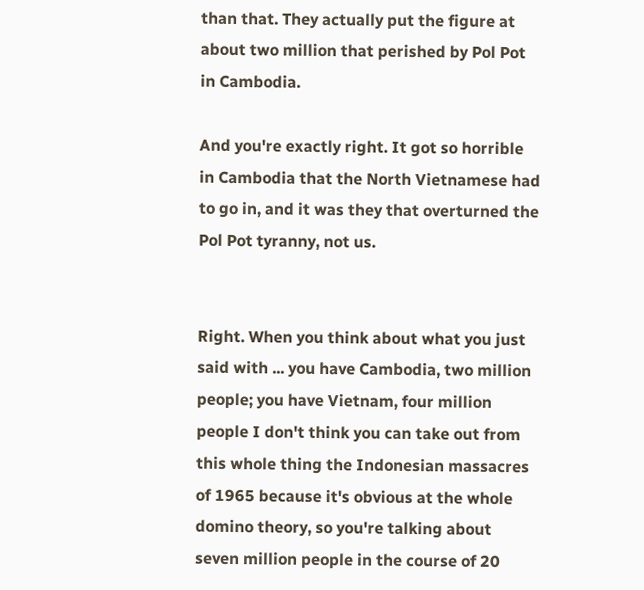than that. They actually put the figure at about two million that perished by Pol Pot in Cambodia.

And you're exactly right. It got so horrible in Cambodia that the North Vietnamese had to go in, and it was they that overturned the Pol Pot tyranny, not us.


Right. When you think about what you just said with ... you have Cambodia, two million people; you have Vietnam, four million people I don't think you can take out from this whole thing the Indonesian massacres of 1965 because it's obvious at the whole domino theory, so you're talking about seven million people in the course of 20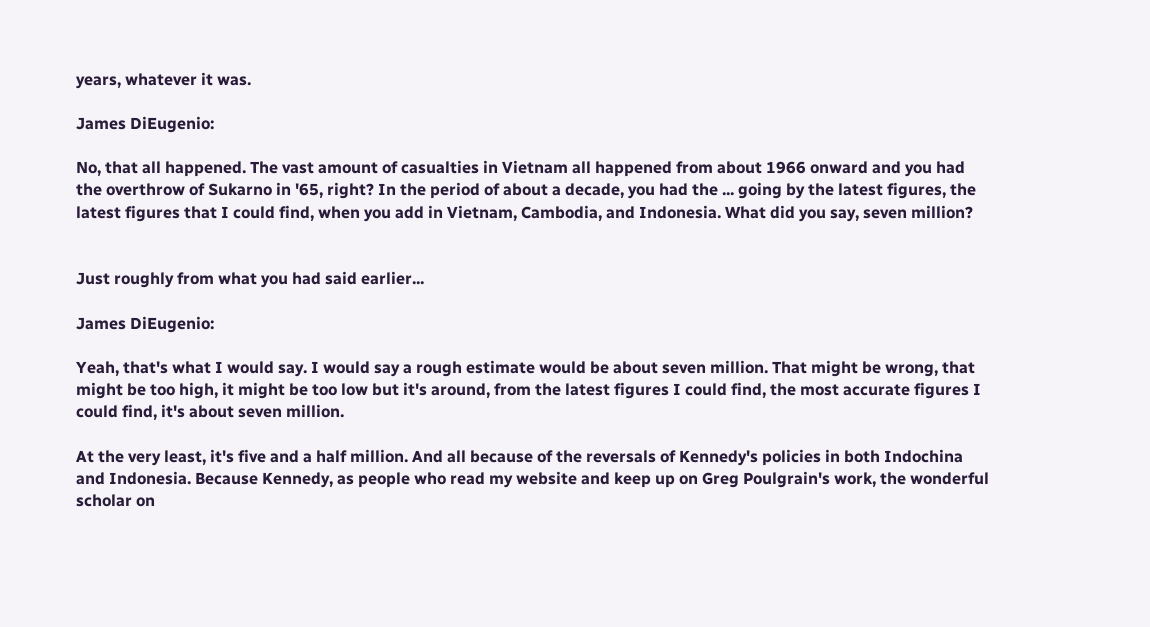years, whatever it was.

James DiEugenio:

No, that all happened. The vast amount of casualties in Vietnam all happened from about 1966 onward and you had the overthrow of Sukarno in '65, right? In the period of about a decade, you had the ... going by the latest figures, the latest figures that I could find, when you add in Vietnam, Cambodia, and Indonesia. What did you say, seven million?


Just roughly from what you had said earlier...

James DiEugenio:

Yeah, that's what I would say. I would say a rough estimate would be about seven million. That might be wrong, that might be too high, it might be too low but it's around, from the latest figures I could find, the most accurate figures I could find, it's about seven million.

At the very least, it's five and a half million. And all because of the reversals of Kennedy's policies in both Indochina and Indonesia. Because Kennedy, as people who read my website and keep up on Greg Poulgrain's work, the wonderful scholar on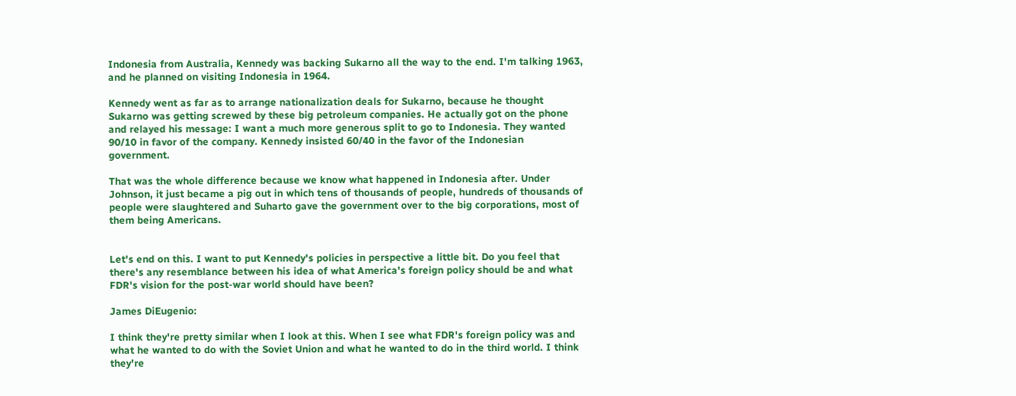Indonesia from Australia, Kennedy was backing Sukarno all the way to the end. I'm talking 1963, and he planned on visiting Indonesia in 1964.

Kennedy went as far as to arrange nationalization deals for Sukarno, because he thought Sukarno was getting screwed by these big petroleum companies. He actually got on the phone and relayed his message: I want a much more generous split to go to Indonesia. They wanted 90/10 in favor of the company. Kennedy insisted 60/40 in the favor of the Indonesian government.

That was the whole difference because we know what happened in Indonesia after. Under Johnson, it just became a pig out in which tens of thousands of people, hundreds of thousands of people were slaughtered and Suharto gave the government over to the big corporations, most of them being Americans.


Let's end on this. I want to put Kennedy's policies in perspective a little bit. Do you feel that there's any resemblance between his idea of what America's foreign policy should be and what FDR's vision for the post-war world should have been?

James DiEugenio:

I think they're pretty similar when I look at this. When I see what FDR's foreign policy was and what he wanted to do with the Soviet Union and what he wanted to do in the third world. I think they're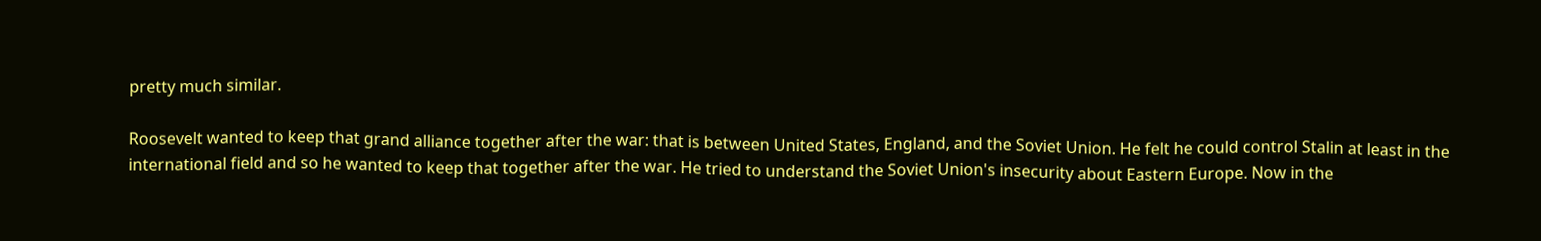pretty much similar.

Roosevelt wanted to keep that grand alliance together after the war: that is between United States, England, and the Soviet Union. He felt he could control Stalin at least in the international field and so he wanted to keep that together after the war. He tried to understand the Soviet Union's insecurity about Eastern Europe. Now in the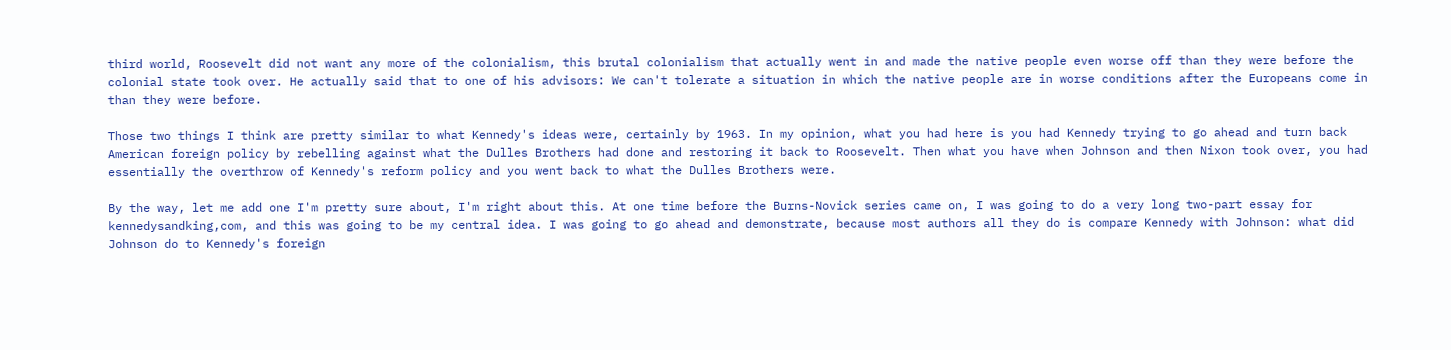third world, Roosevelt did not want any more of the colonialism, this brutal colonialism that actually went in and made the native people even worse off than they were before the colonial state took over. He actually said that to one of his advisors: We can't tolerate a situation in which the native people are in worse conditions after the Europeans come in than they were before.

Those two things I think are pretty similar to what Kennedy's ideas were, certainly by 1963. In my opinion, what you had here is you had Kennedy trying to go ahead and turn back American foreign policy by rebelling against what the Dulles Brothers had done and restoring it back to Roosevelt. Then what you have when Johnson and then Nixon took over, you had essentially the overthrow of Kennedy's reform policy and you went back to what the Dulles Brothers were.

By the way, let me add one I'm pretty sure about, I'm right about this. At one time before the Burns-Novick series came on, I was going to do a very long two-part essay for kennedysandking,com, and this was going to be my central idea. I was going to go ahead and demonstrate, because most authors all they do is compare Kennedy with Johnson: what did Johnson do to Kennedy's foreign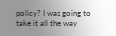policy? I was going to take it all the way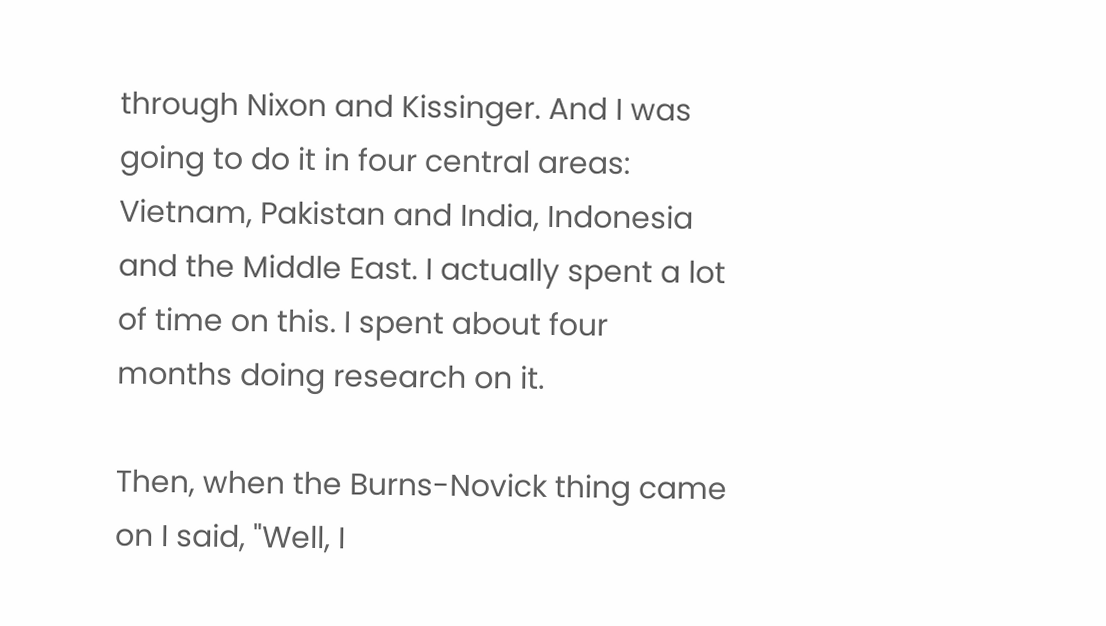through Nixon and Kissinger. And I was going to do it in four central areas: Vietnam, Pakistan and India, Indonesia and the Middle East. I actually spent a lot of time on this. I spent about four months doing research on it.

Then, when the Burns-Novick thing came on I said, "Well, I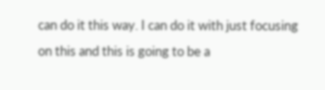can do it this way. I can do it with just focusing on this and this is going to be a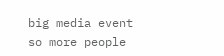big media event so more people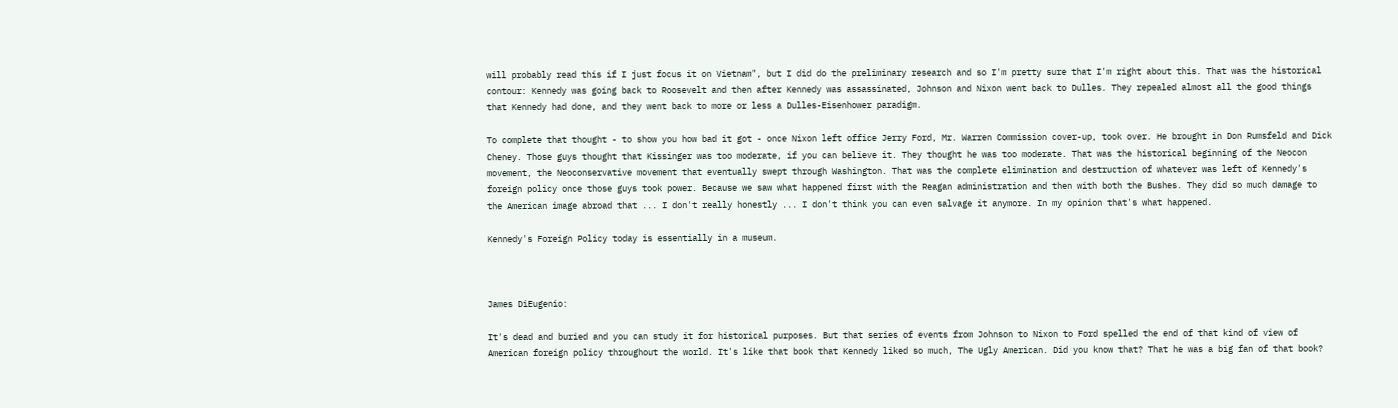will probably read this if I just focus it on Vietnam", but I did do the preliminary research and so I'm pretty sure that I'm right about this. That was the historical contour: Kennedy was going back to Roosevelt and then after Kennedy was assassinated, Johnson and Nixon went back to Dulles. They repealed almost all the good things that Kennedy had done, and they went back to more or less a Dulles-Eisenhower paradigm.

To complete that thought - to show you how bad it got - once Nixon left office Jerry Ford, Mr. Warren Commission cover-up, took over. He brought in Don Rumsfeld and Dick Cheney. Those guys thought that Kissinger was too moderate, if you can believe it. They thought he was too moderate. That was the historical beginning of the Neocon movement, the Neoconservative movement that eventually swept through Washington. That was the complete elimination and destruction of whatever was left of Kennedy's foreign policy once those guys took power. Because we saw what happened first with the Reagan administration and then with both the Bushes. They did so much damage to the American image abroad that ... I don't really honestly ... I don't think you can even salvage it anymore. In my opinion that's what happened.

Kennedy's Foreign Policy today is essentially in a museum.



James DiEugenio:

It's dead and buried and you can study it for historical purposes. But that series of events from Johnson to Nixon to Ford spelled the end of that kind of view of American foreign policy throughout the world. It's like that book that Kennedy liked so much, The Ugly American. Did you know that? That he was a big fan of that book?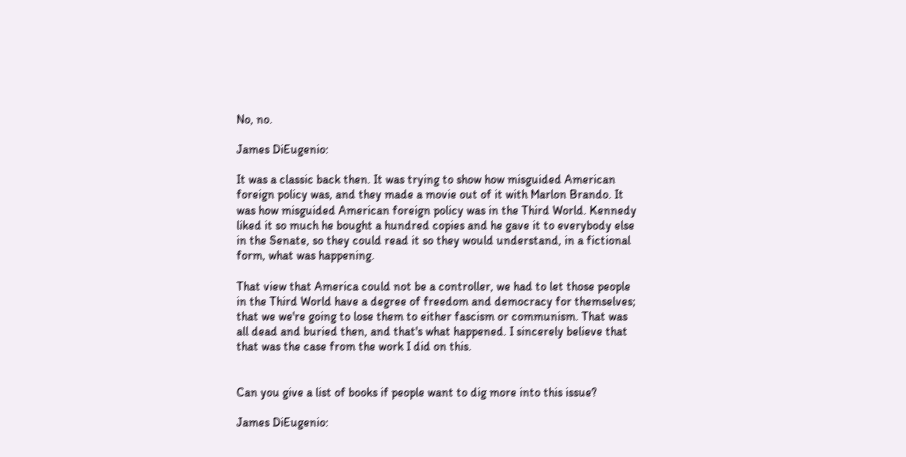No, no.

James DiEugenio:

It was a classic back then. It was trying to show how misguided American foreign policy was, and they made a movie out of it with Marlon Brando. It was how misguided American foreign policy was in the Third World. Kennedy liked it so much he bought a hundred copies and he gave it to everybody else in the Senate, so they could read it so they would understand, in a fictional form, what was happening.

That view that America could not be a controller, we had to let those people in the Third World have a degree of freedom and democracy for themselves; that we we're going to lose them to either fascism or communism. That was all dead and buried then, and that's what happened. I sincerely believe that that was the case from the work I did on this.


Can you give a list of books if people want to dig more into this issue?

James DiEugenio: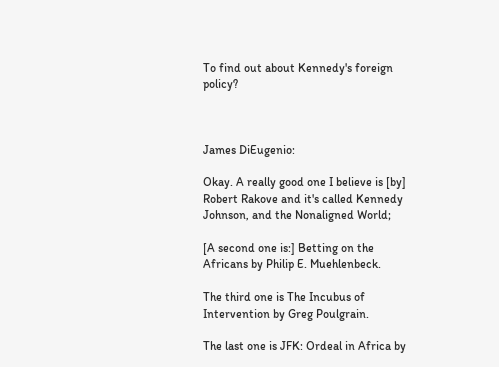To find out about Kennedy's foreign policy?



James DiEugenio:

Okay. A really good one I believe is [by] Robert Rakove and it's called Kennedy Johnson, and the Nonaligned World;

[A second one is:] Betting on the Africans by Philip E. Muehlenbeck.

The third one is The Incubus of Intervention by Greg Poulgrain.

The last one is JFK: Ordeal in Africa by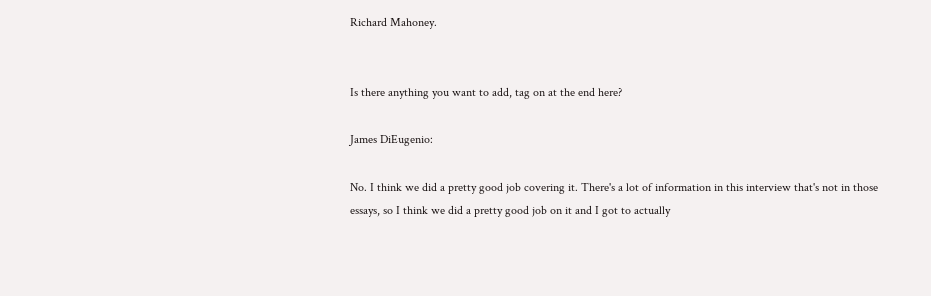Richard Mahoney.


Is there anything you want to add, tag on at the end here?

James DiEugenio:

No. I think we did a pretty good job covering it. There's a lot of information in this interview that's not in those essays, so I think we did a pretty good job on it and I got to actually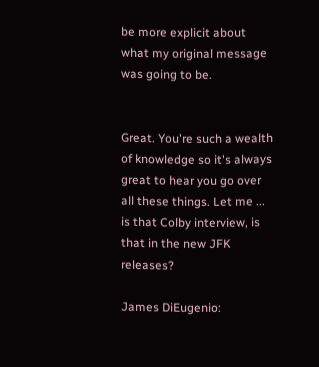be more explicit about what my original message was going to be.


Great. You're such a wealth of knowledge so it's always great to hear you go over all these things. Let me ... is that Colby interview, is that in the new JFK releases?

James DiEugenio: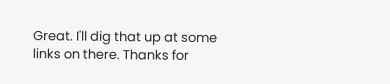Great. I'll dig that up at some links on there. Thanks for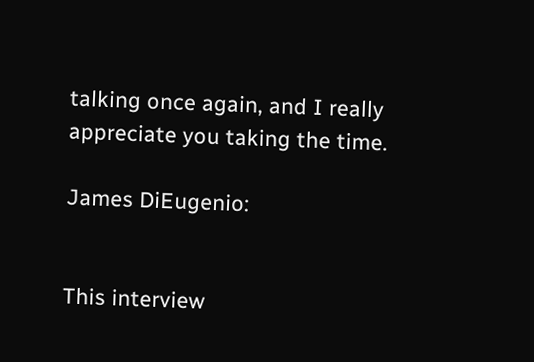talking once again, and I really appreciate you taking the time.

James DiEugenio:


This interview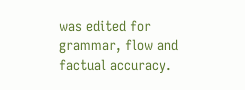was edited for grammar, flow and factual accuracy.